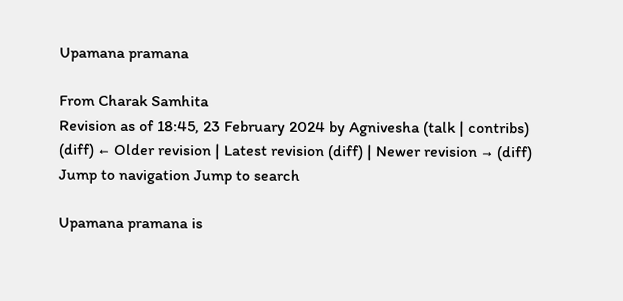Upamana pramana

From Charak Samhita
Revision as of 18:45, 23 February 2024 by Agnivesha (talk | contribs)
(diff) ← Older revision | Latest revision (diff) | Newer revision → (diff)
Jump to navigation Jump to search

Upamana pramana is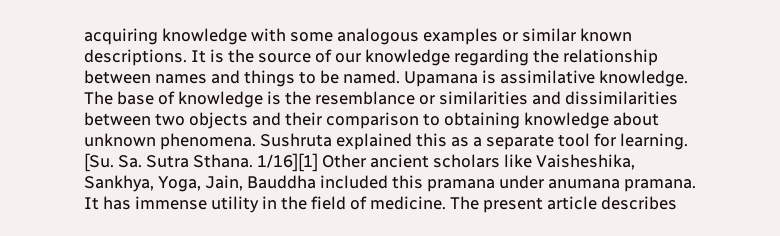acquiring knowledge with some analogous examples or similar known descriptions. It is the source of our knowledge regarding the relationship between names and things to be named. Upamana is assimilative knowledge. The base of knowledge is the resemblance or similarities and dissimilarities between two objects and their comparison to obtaining knowledge about unknown phenomena. Sushruta explained this as a separate tool for learning. [Su. Sa. Sutra Sthana. 1/16][1] Other ancient scholars like Vaisheshika, Sankhya, Yoga, Jain, Bauddha included this pramana under anumana pramana. It has immense utility in the field of medicine. The present article describes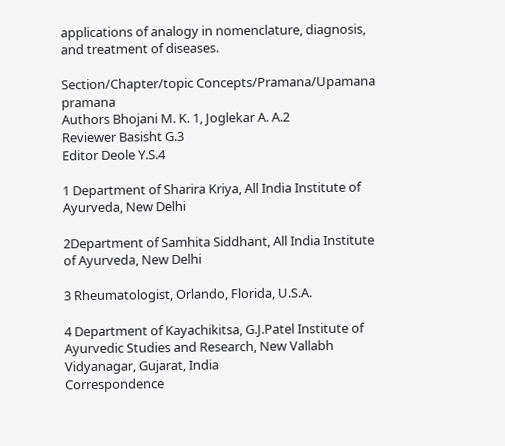applications of analogy in nomenclature, diagnosis, and treatment of diseases.

Section/Chapter/topic Concepts/Pramana/Upamana pramana
Authors Bhojani M. K. 1, Joglekar A. A.2
Reviewer Basisht G.3
Editor Deole Y.S.4

1 Department of Sharira Kriya, All India Institute of Ayurveda, New Delhi

2Department of Samhita Siddhant, All India Institute of Ayurveda, New Delhi

3 Rheumatologist, Orlando, Florida, U.S.A.

4 Department of Kayachikitsa, G.J.Patel Institute of Ayurvedic Studies and Research, New Vallabh Vidyanagar, Gujarat, India
Correspondence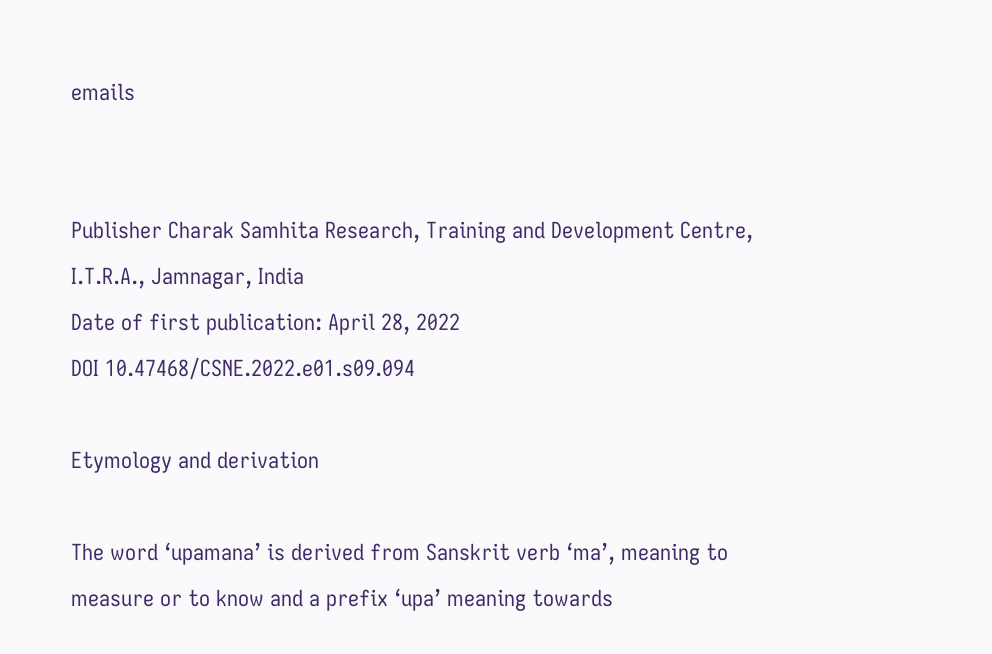emails


Publisher Charak Samhita Research, Training and Development Centre, I.T.R.A., Jamnagar, India
Date of first publication: April 28, 2022
DOI 10.47468/CSNE.2022.e01.s09.094

Etymology and derivation

The word ‘upamana’ is derived from Sanskrit verb ‘ma’, meaning to measure or to know and a prefix ‘upa’ meaning towards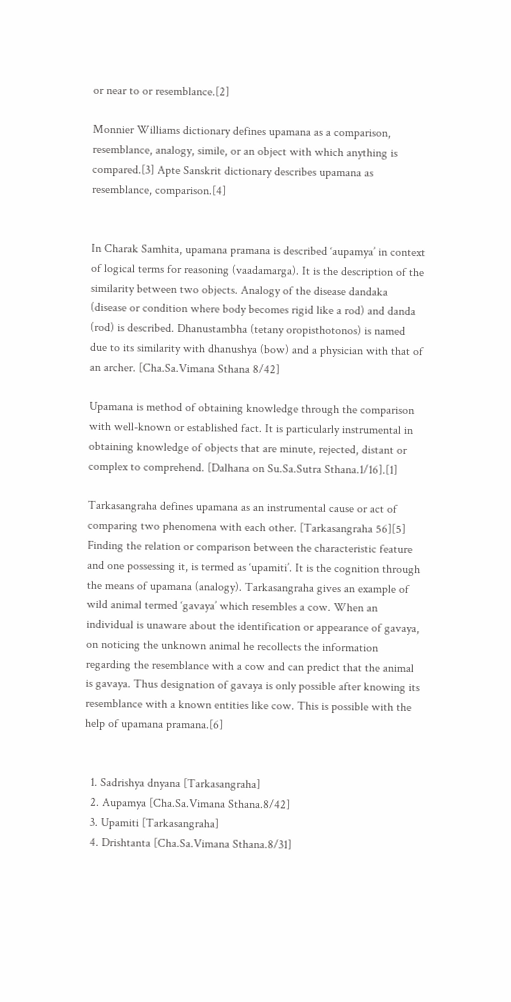or near to or resemblance.[2]

Monnier Williams dictionary defines upamana as a comparison, resemblance, analogy, simile, or an object with which anything is compared.[3] Apte Sanskrit dictionary describes upamana as resemblance, comparison.[4]


In Charak Samhita, upamana pramana is described ‘aupamya’ in context of logical terms for reasoning (vaadamarga). It is the description of the similarity between two objects. Analogy of the disease dandaka (disease or condition where body becomes rigid like a rod) and danda (rod) is described. Dhanustambha (tetany oropisthotonos) is named due to its similarity with dhanushya (bow) and a physician with that of an archer. [Cha.Sa.Vimana Sthana 8/42]

Upamana is method of obtaining knowledge through the comparison with well-known or established fact. It is particularly instrumental in obtaining knowledge of objects that are minute, rejected, distant or complex to comprehend. [Dalhana on Su.Sa.Sutra Sthana.1/16].[1]

Tarkasangraha defines upamana as an instrumental cause or act of comparing two phenomena with each other. [Tarkasangraha 56][5] Finding the relation or comparison between the characteristic feature and one possessing it, is termed as ‘upamiti’. It is the cognition through the means of upamana (analogy). Tarkasangraha gives an example of wild animal termed ‘gavaya’ which resembles a cow. When an individual is unaware about the identification or appearance of gavaya, on noticing the unknown animal he recollects the information regarding the resemblance with a cow and can predict that the animal is gavaya. Thus designation of gavaya is only possible after knowing its resemblance with a known entities like cow. This is possible with the help of upamana pramana.[6]


  1. Sadrishya dnyana [Tarkasangraha]
  2. Aupamya [Cha.Sa.Vimana Sthana.8/42]
  3. Upamiti [Tarkasangraha]
  4. Drishtanta [Cha.Sa.Vimana Sthana.8/31]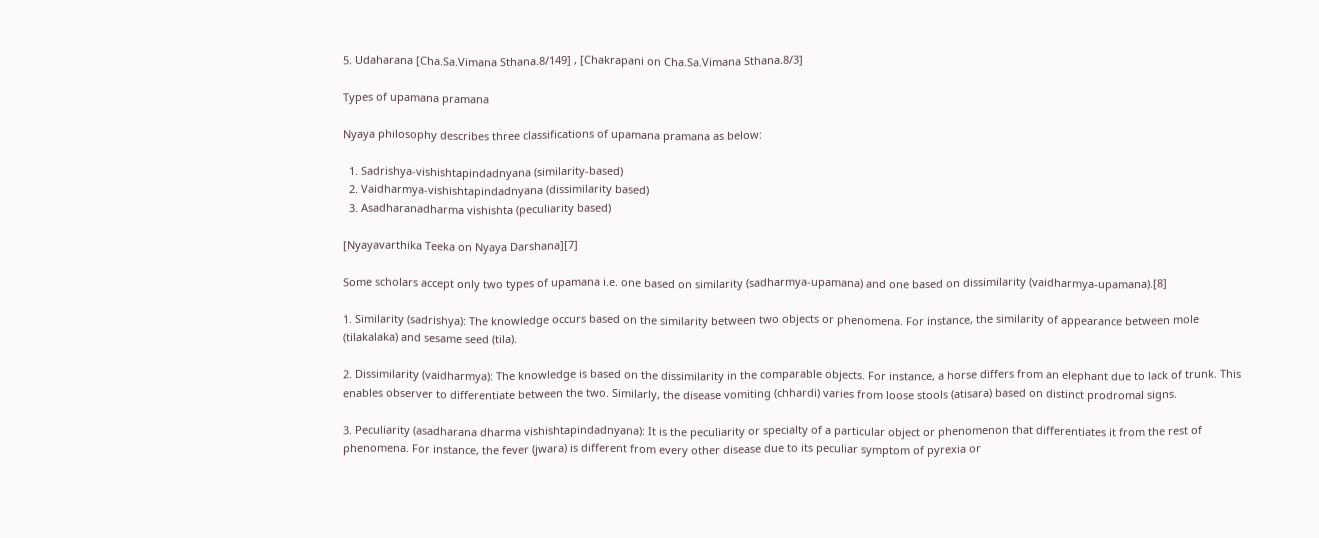5. Udaharana [Cha.Sa.Vimana Sthana.8/149] , [Chakrapani on Cha.Sa.Vimana Sthana.8/3]

Types of upamana pramana

Nyaya philosophy describes three classifications of upamana pramana as below:

  1. Sadrishya-vishishtapindadnyana (similarity-based)
  2. Vaidharmya-vishishtapindadnyana (dissimilarity based)
  3. Asadharanadharma vishishta (peculiarity based)

[Nyayavarthika Teeka on Nyaya Darshana][7]

Some scholars accept only two types of upamana i.e. one based on similarity (sadharmya-upamana) and one based on dissimilarity (vaidharmya-upamana).[8]

1. Similarity (sadrishya): The knowledge occurs based on the similarity between two objects or phenomena. For instance, the similarity of appearance between mole (tilakalaka) and sesame seed (tila).

2. Dissimilarity (vaidharmya): The knowledge is based on the dissimilarity in the comparable objects. For instance, a horse differs from an elephant due to lack of trunk. This enables observer to differentiate between the two. Similarly, the disease vomiting (chhardi) varies from loose stools (atisara) based on distinct prodromal signs.

3. Peculiarity (asadharana dharma vishishtapindadnyana): It is the peculiarity or specialty of a particular object or phenomenon that differentiates it from the rest of phenomena. For instance, the fever (jwara) is different from every other disease due to its peculiar symptom of pyrexia or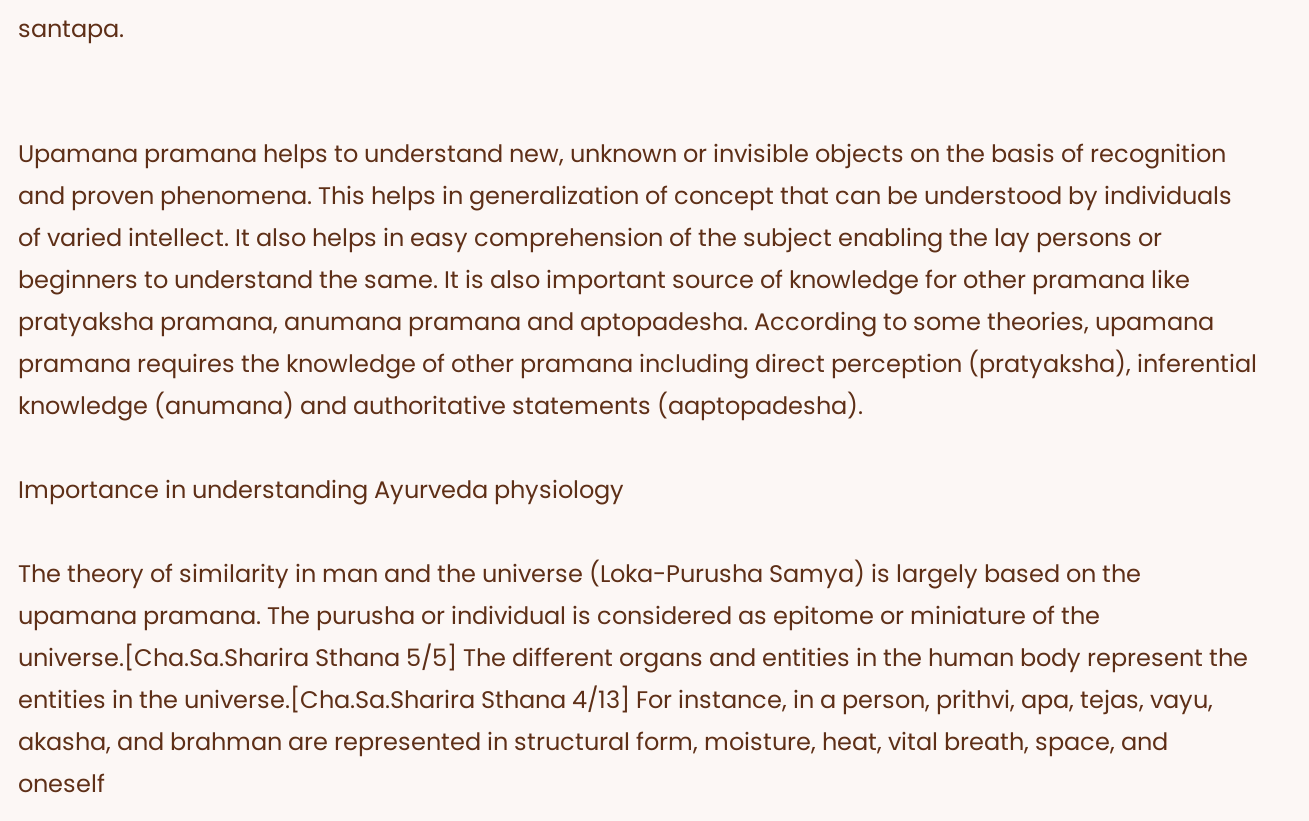santapa.


Upamana pramana helps to understand new, unknown or invisible objects on the basis of recognition and proven phenomena. This helps in generalization of concept that can be understood by individuals of varied intellect. It also helps in easy comprehension of the subject enabling the lay persons or beginners to understand the same. It is also important source of knowledge for other pramana like pratyaksha pramana, anumana pramana and aptopadesha. According to some theories, upamana pramana requires the knowledge of other pramana including direct perception (pratyaksha), inferential knowledge (anumana) and authoritative statements (aaptopadesha).

Importance in understanding Ayurveda physiology

The theory of similarity in man and the universe (Loka-Purusha Samya) is largely based on the upamana pramana. The purusha or individual is considered as epitome or miniature of the universe.[Cha.Sa.Sharira Sthana 5/5] The different organs and entities in the human body represent the entities in the universe.[Cha.Sa.Sharira Sthana 4/13] For instance, in a person, prithvi, apa, tejas, vayu, akasha, and brahman are represented in structural form, moisture, heat, vital breath, space, and oneself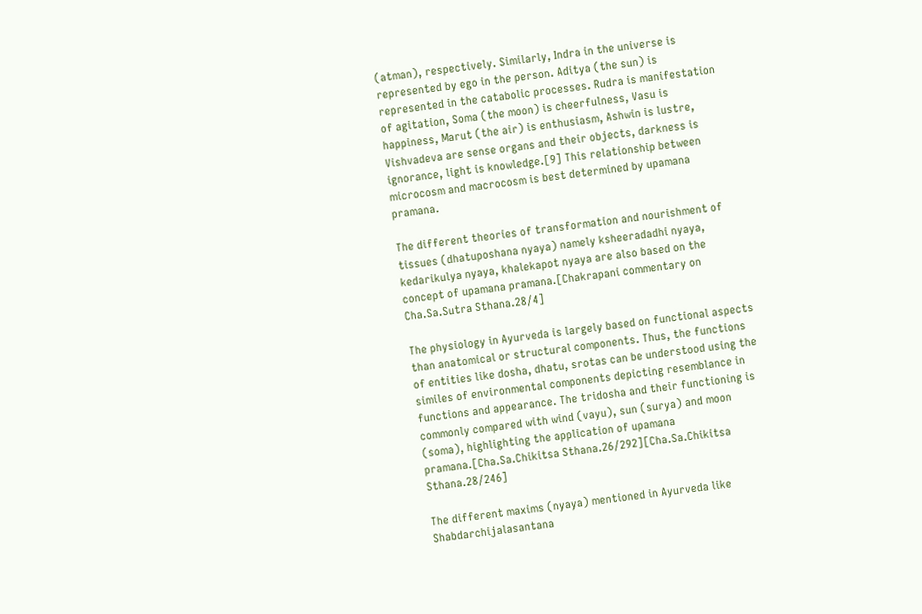(atman), respectively. Similarly, Indra in the universe is represented by ego in the person. Aditya (the sun) is represented in the catabolic processes. Rudra is manifestation of agitation, Soma (the moon) is cheerfulness, Vasu is happiness, Marut (the air) is enthusiasm, Ashwin is lustre, Vishvadeva are sense organs and their objects, darkness is ignorance, light is knowledge.[9] This relationship between microcosm and macrocosm is best determined by upamana pramana.

The different theories of transformation and nourishment of tissues (dhatuposhana nyaya) namely ksheeradadhi nyaya, kedarikulya nyaya, khalekapot nyaya are also based on the concept of upamana pramana.[Chakrapani commentary on Cha.Sa.Sutra Sthana.28/4]

The physiology in Ayurveda is largely based on functional aspects than anatomical or structural components. Thus, the functions of entities like dosha, dhatu, srotas can be understood using the similes of environmental components depicting resemblance in functions and appearance. The tridosha and their functioning is commonly compared with wind (vayu), sun (surya) and moon (soma), highlighting the application of upamana pramana.[Cha.Sa.Chikitsa Sthana.26/292][Cha.Sa.Chikitsa Sthana.28/246]

The different maxims (nyaya) mentioned in Ayurveda like Shabdarchijalasantana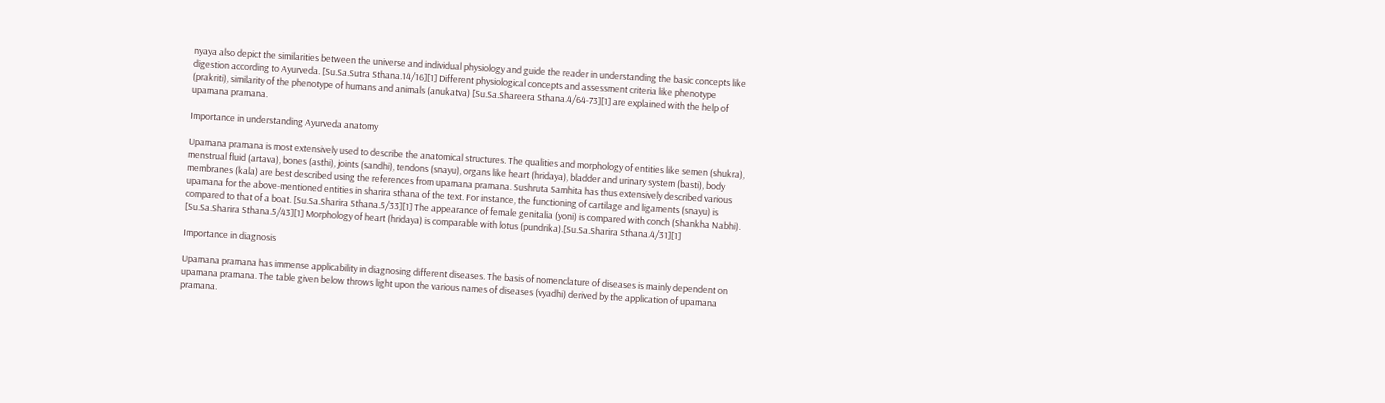nyaya also depict the similarities between the universe and individual physiology and guide the reader in understanding the basic concepts like digestion according to Ayurveda. [Su.Sa.Sutra Sthana.14/16][1] Different physiological concepts and assessment criteria like phenotype (prakriti), similarity of the phenotype of humans and animals (anukatva) [Su.Sa.Shareera Sthana.4/64-73][1] are explained with the help of upamana pramana.

Importance in understanding Ayurveda anatomy

Upamana pramana is most extensively used to describe the anatomical structures. The qualities and morphology of entities like semen (shukra), menstrual fluid (artava), bones (asthi), joints (sandhi), tendons (snayu), organs like heart (hridaya), bladder and urinary system (basti), body membranes (kala) are best described using the references from upamana pramana. Sushruta Samhita has thus extensively described various upamana for the above-mentioned entities in sharira sthana of the text. For instance, the functioning of cartilage and ligaments (snayu) is compared to that of a boat. [Su.Sa.Sharira Sthana.5/33][1] The appearance of female genitalia (yoni) is compared with conch (Shankha Nabhi). [Su.Sa.Sharira Sthana.5/43][1] Morphology of heart (hridaya) is comparable with lotus (pundrika).[Su.Sa.Sharira Sthana.4/31][1]

Importance in diagnosis

Upamana pramana has immense applicability in diagnosing different diseases. The basis of nomenclature of diseases is mainly dependent on upamana pramana. The table given below throws light upon the various names of diseases (vyadhi) derived by the application of upamana pramana.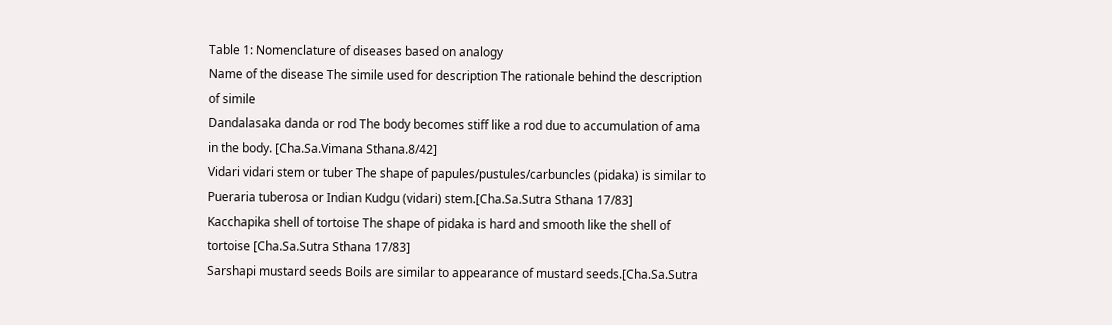Table 1: Nomenclature of diseases based on analogy
Name of the disease The simile used for description The rationale behind the description of simile
Dandalasaka danda or rod The body becomes stiff like a rod due to accumulation of ama in the body. [Cha.Sa.Vimana Sthana.8/42]
Vidari vidari stem or tuber The shape of papules/pustules/carbuncles (pidaka) is similar to Pueraria tuberosa or Indian Kudgu (vidari) stem.[Cha.Sa.Sutra Sthana 17/83]
Kacchapika shell of tortoise The shape of pidaka is hard and smooth like the shell of tortoise [Cha.Sa.Sutra Sthana 17/83]
Sarshapi mustard seeds Boils are similar to appearance of mustard seeds.[Cha.Sa.Sutra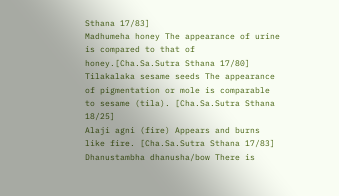Sthana 17/83]
Madhumeha honey The appearance of urine is compared to that of honey.[Cha.Sa.Sutra Sthana 17/80]
Tilakalaka sesame seeds The appearance of pigmentation or mole is comparable to sesame (tila). [Cha.Sa.Sutra Sthana 18/25]
Alaji agni (fire) Appears and burns like fire. [Cha.Sa.Sutra Sthana 17/83]
Dhanustambha dhanusha/bow There is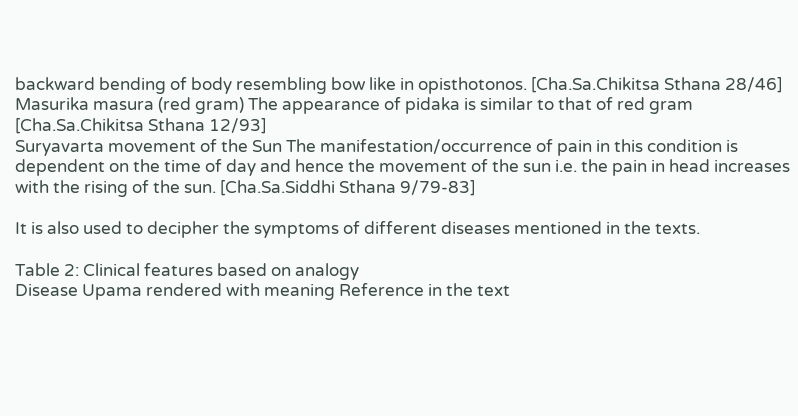backward bending of body resembling bow like in opisthotonos. [Cha.Sa.Chikitsa Sthana 28/46]
Masurika masura (red gram) The appearance of pidaka is similar to that of red gram [Cha.Sa.Chikitsa Sthana 12/93]
Suryavarta movement of the Sun The manifestation/occurrence of pain in this condition is dependent on the time of day and hence the movement of the sun i.e. the pain in head increases with the rising of the sun. [Cha.Sa.Siddhi Sthana 9/79-83]

It is also used to decipher the symptoms of different diseases mentioned in the texts.

Table 2: Clinical features based on analogy
Disease Upama rendered with meaning Reference in the text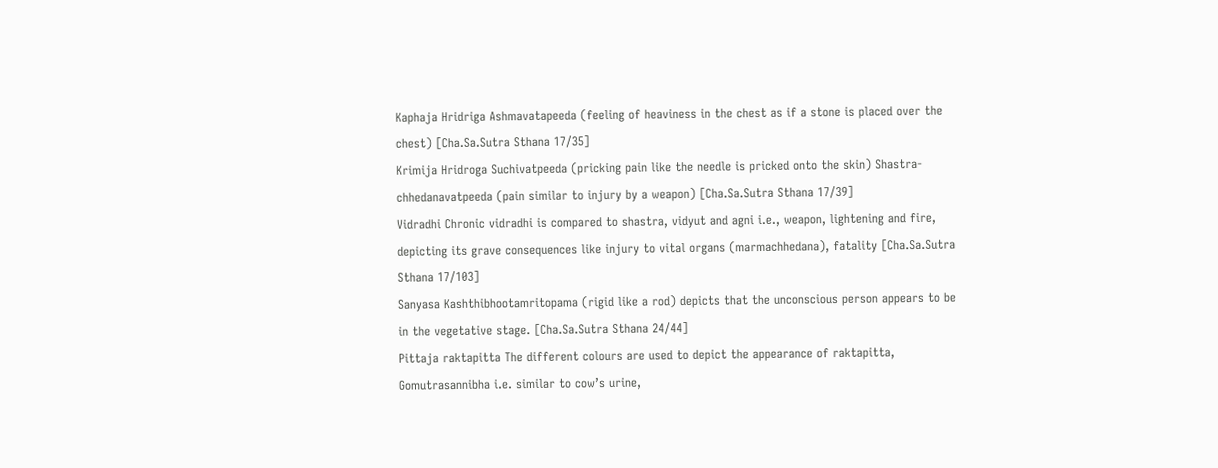Kaphaja Hridriga Ashmavatapeeda (feeling of heaviness in the chest as if a stone is placed over the chest) [Cha.Sa.Sutra Sthana 17/35]
Krimija Hridroga Suchivatpeeda (pricking pain like the needle is pricked onto the skin) Shastra-chhedanavatpeeda (pain similar to injury by a weapon) [Cha.Sa.Sutra Sthana 17/39]
Vidradhi Chronic vidradhi is compared to shastra, vidyut and agni i.e., weapon, lightening and fire, depicting its grave consequences like injury to vital organs (marmachhedana), fatality [Cha.Sa.Sutra Sthana 17/103]
Sanyasa Kashthibhootamritopama (rigid like a rod) depicts that the unconscious person appears to be in the vegetative stage. [Cha.Sa.Sutra Sthana 24/44]
Pittaja raktapitta The different colours are used to depict the appearance of raktapitta, Gomutrasannibha i.e. similar to cow’s urine,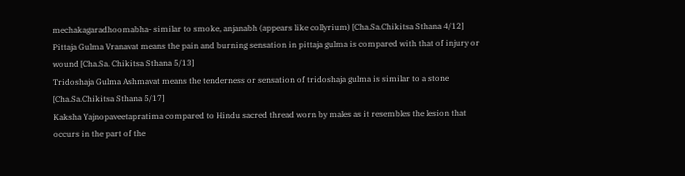mechakagaradhoomabha- similar to smoke, anjanabh (appears like collyrium) [Cha.Sa.Chikitsa Sthana 4/12]
Pittaja Gulma Vranavat means the pain and burning sensation in pittaja gulma is compared with that of injury or wound [Cha.Sa. Chikitsa Sthana 5/13]
Tridoshaja Gulma Ashmavat means the tenderness or sensation of tridoshaja gulma is similar to a stone [Cha.Sa.Chikitsa Sthana 5/17]
Kaksha Yajnopaveetapratima compared to Hindu sacred thread worn by males as it resembles the lesion that occurs in the part of the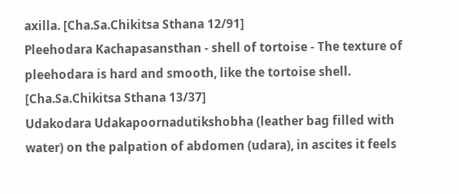axilla. [Cha.Sa.Chikitsa Sthana 12/91]
Pleehodara Kachapasansthan - shell of tortoise - The texture of pleehodara is hard and smooth, like the tortoise shell. [Cha.Sa.Chikitsa Sthana 13/37]
Udakodara Udakapoornadutikshobha (leather bag filled with water) on the palpation of abdomen (udara), in ascites it feels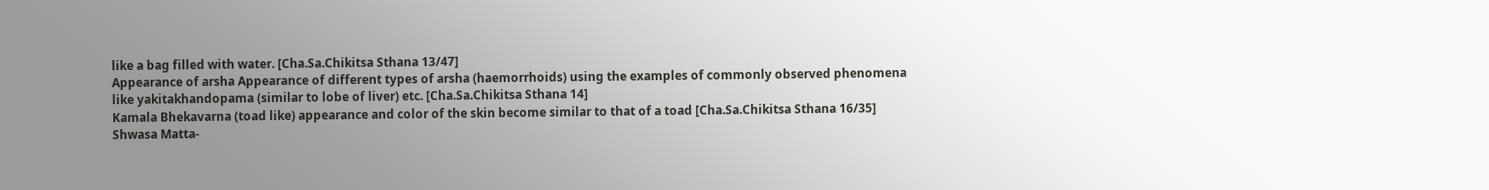like a bag filled with water. [Cha.Sa.Chikitsa Sthana 13/47]
Appearance of arsha Appearance of different types of arsha (haemorrhoids) using the examples of commonly observed phenomena like yakitakhandopama (similar to lobe of liver) etc. [Cha.Sa.Chikitsa Sthana 14]
Kamala Bhekavarna (toad like) appearance and color of the skin become similar to that of a toad [Cha.Sa.Chikitsa Sthana 16/35]
Shwasa Matta-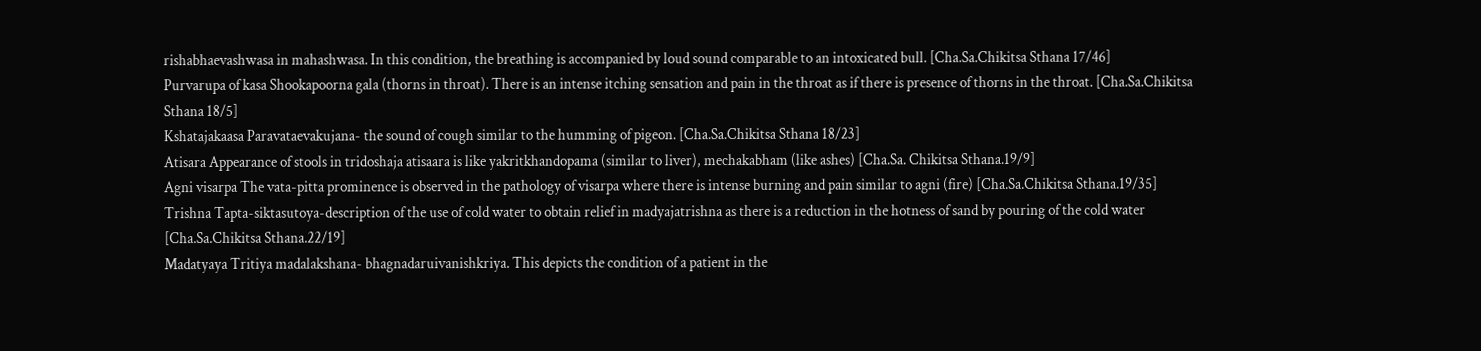rishabhaevashwasa in mahashwasa. In this condition, the breathing is accompanied by loud sound comparable to an intoxicated bull. [Cha.Sa.Chikitsa Sthana 17/46]
Purvarupa of kasa Shookapoorna gala (thorns in throat). There is an intense itching sensation and pain in the throat as if there is presence of thorns in the throat. [Cha.Sa.Chikitsa Sthana 18/5]
Kshatajakaasa Paravataevakujana- the sound of cough similar to the humming of pigeon. [Cha.Sa.Chikitsa Sthana 18/23]
Atisara Appearance of stools in tridoshaja atisaara is like yakritkhandopama (similar to liver), mechakabham (like ashes) [Cha.Sa. Chikitsa Sthana.19/9]
Agni visarpa The vata-pitta prominence is observed in the pathology of visarpa where there is intense burning and pain similar to agni (fire) [Cha.Sa.Chikitsa Sthana.19/35]
Trishna Tapta-siktasutoya-description of the use of cold water to obtain relief in madyajatrishna as there is a reduction in the hotness of sand by pouring of the cold water [Cha.Sa.Chikitsa Sthana.22/19]
Madatyaya Tritiya madalakshana- bhagnadaruivanishkriya. This depicts the condition of a patient in the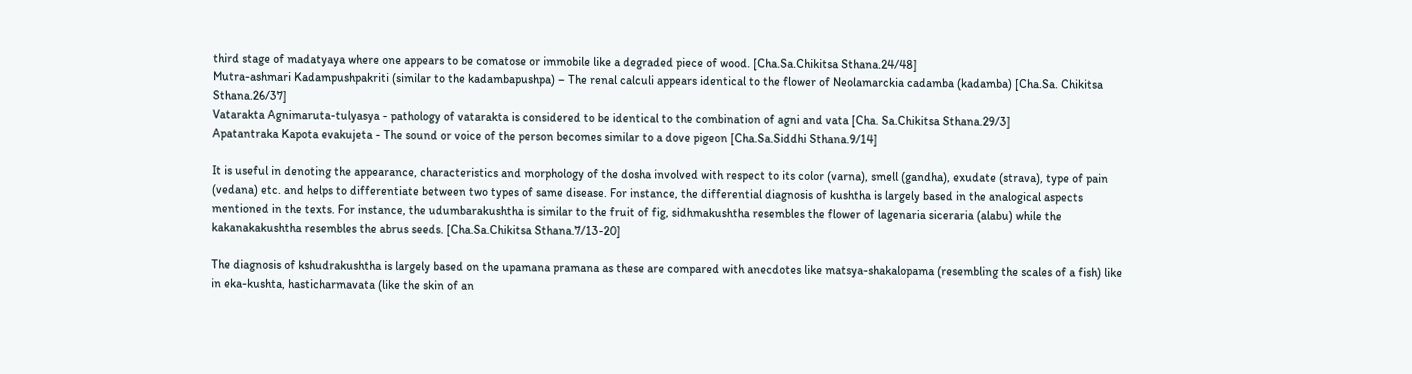third stage of madatyaya where one appears to be comatose or immobile like a degraded piece of wood. [Cha.Sa.Chikitsa Sthana.24/48]
Mutra-ashmari Kadampushpakriti (similar to the kadambapushpa) – The renal calculi appears identical to the flower of Neolamarckia cadamba (kadamba) [Cha.Sa. Chikitsa Sthana.26/37]
Vatarakta Agnimaruta-tulyasya - pathology of vatarakta is considered to be identical to the combination of agni and vata [Cha. Sa.Chikitsa Sthana.29/3]
Apatantraka Kapota evakujeta - The sound or voice of the person becomes similar to a dove pigeon [Cha.Sa.Siddhi Sthana.9/14]

It is useful in denoting the appearance, characteristics and morphology of the dosha involved with respect to its color (varna), smell (gandha), exudate (strava), type of pain (vedana) etc. and helps to differentiate between two types of same disease. For instance, the differential diagnosis of kushtha is largely based in the analogical aspects mentioned in the texts. For instance, the udumbarakushtha is similar to the fruit of fig, sidhmakushtha resembles the flower of lagenaria siceraria (alabu) while the kakanakakushtha resembles the abrus seeds. [Cha.Sa.Chikitsa Sthana.7/13-20]

The diagnosis of kshudrakushtha is largely based on the upamana pramana as these are compared with anecdotes like matsya-shakalopama (resembling the scales of a fish) like in eka-kushta, hasticharmavata (like the skin of an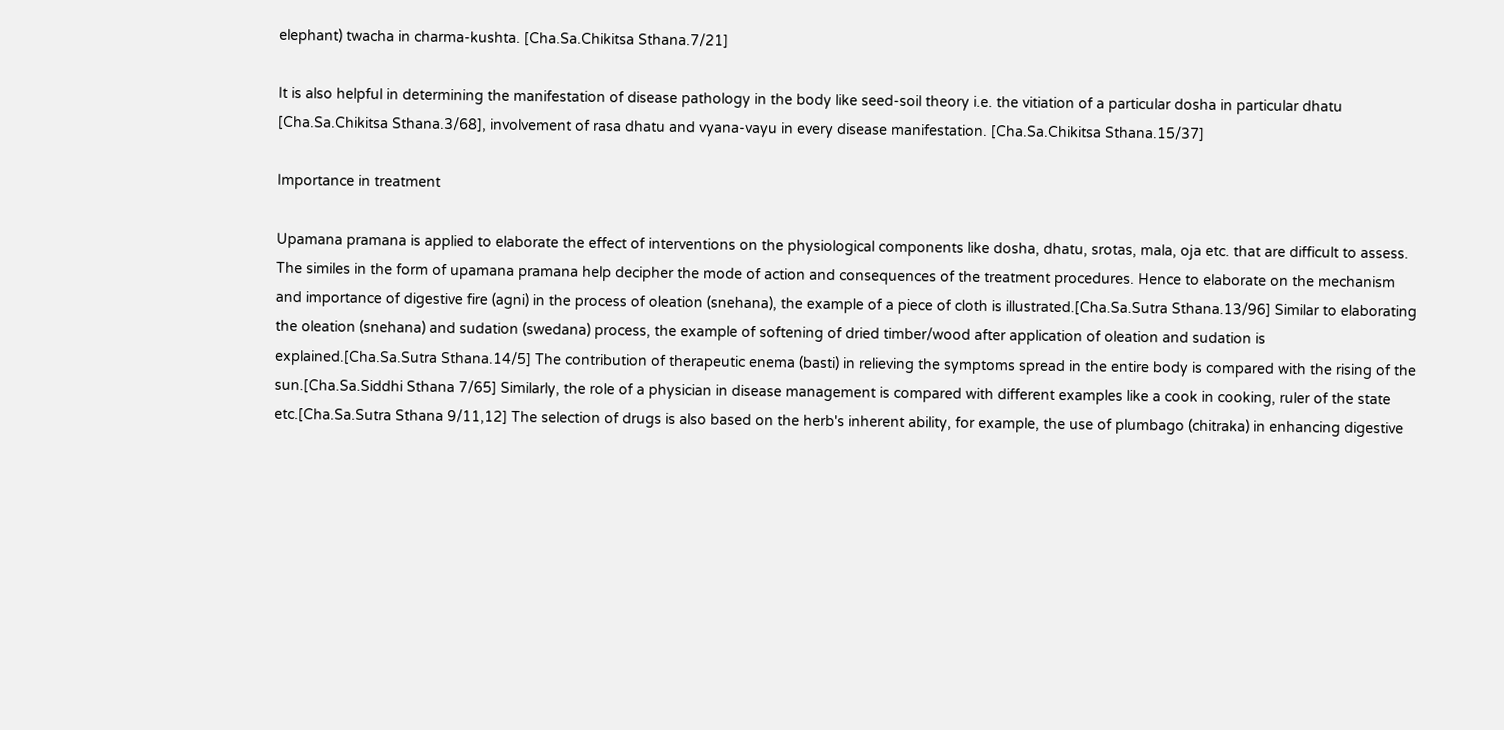elephant) twacha in charma-kushta. [Cha.Sa.Chikitsa Sthana.7/21]

It is also helpful in determining the manifestation of disease pathology in the body like seed-soil theory i.e. the vitiation of a particular dosha in particular dhatu [Cha.Sa.Chikitsa Sthana.3/68], involvement of rasa dhatu and vyana-vayu in every disease manifestation. [Cha.Sa.Chikitsa Sthana.15/37]

Importance in treatment

Upamana pramana is applied to elaborate the effect of interventions on the physiological components like dosha, dhatu, srotas, mala, oja etc. that are difficult to assess. The similes in the form of upamana pramana help decipher the mode of action and consequences of the treatment procedures. Hence to elaborate on the mechanism and importance of digestive fire (agni) in the process of oleation (snehana), the example of a piece of cloth is illustrated.[Cha.Sa.Sutra Sthana.13/96] Similar to elaborating the oleation (snehana) and sudation (swedana) process, the example of softening of dried timber/wood after application of oleation and sudation is explained.[Cha.Sa.Sutra Sthana.14/5] The contribution of therapeutic enema (basti) in relieving the symptoms spread in the entire body is compared with the rising of the sun.[Cha.Sa.Siddhi Sthana 7/65] Similarly, the role of a physician in disease management is compared with different examples like a cook in cooking, ruler of the state etc.[Cha.Sa.Sutra Sthana 9/11,12] The selection of drugs is also based on the herb's inherent ability, for example, the use of plumbago (chitraka) in enhancing digestive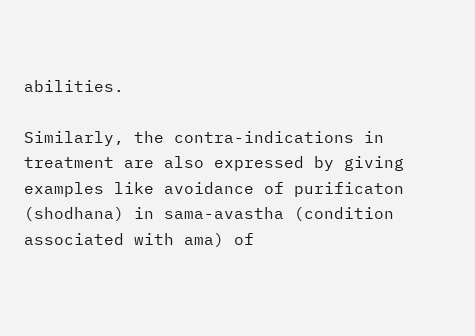abilities.

Similarly, the contra-indications in treatment are also expressed by giving examples like avoidance of purificaton (shodhana) in sama-avastha (condition associated with ama) of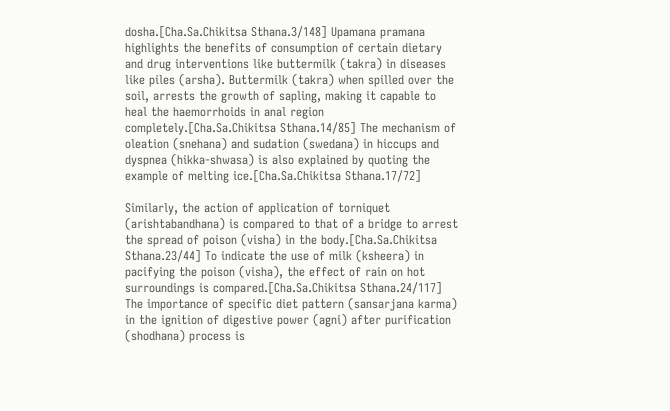dosha.[Cha.Sa.Chikitsa Sthana.3/148] Upamana pramana highlights the benefits of consumption of certain dietary and drug interventions like buttermilk (takra) in diseases like piles (arsha). Buttermilk (takra) when spilled over the soil, arrests the growth of sapling, making it capable to heal the haemorrhoids in anal region completely.[Cha.Sa.Chikitsa Sthana.14/85] The mechanism of oleation (snehana) and sudation (swedana) in hiccups and dyspnea (hikka-shwasa) is also explained by quoting the example of melting ice.[Cha.Sa.Chikitsa Sthana.17/72]

Similarly, the action of application of torniquet (arishtabandhana) is compared to that of a bridge to arrest the spread of poison (visha) in the body.[Cha.Sa.Chikitsa Sthana.23/44] To indicate the use of milk (ksheera) in pacifying the poison (visha), the effect of rain on hot surroundings is compared.[Cha.Sa.Chikitsa Sthana.24/117] The importance of specific diet pattern (sansarjana karma) in the ignition of digestive power (agni) after purification (shodhana) process is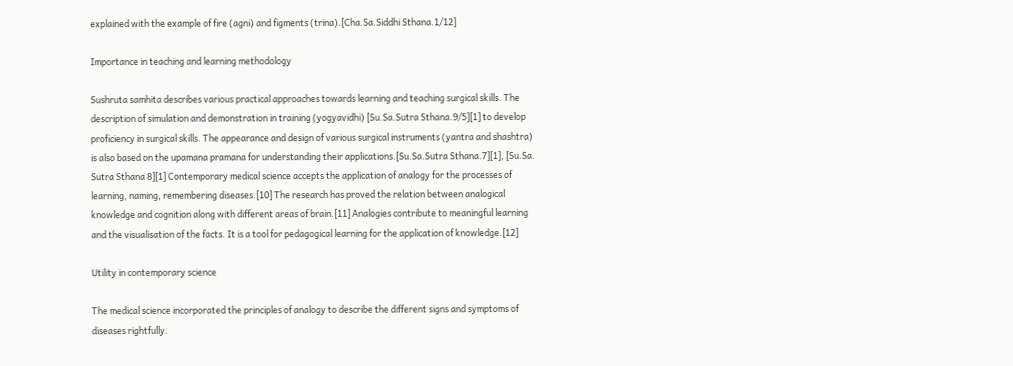explained with the example of fire (agni) and figments (trina).[Cha.Sa.Siddhi Sthana.1/12]

Importance in teaching and learning methodology

Sushruta samhita describes various practical approaches towards learning and teaching surgical skills. The description of simulation and demonstration in training (yogyavidhi) [Su.Sa.Sutra Sthana.9/5][1] to develop proficiency in surgical skills. The appearance and design of various surgical instruments (yantra and shashtra) is also based on the upamana pramana for understanding their applications.[Su.Sa.Sutra Sthana.7][1], [Su.Sa. Sutra Sthana 8][1] Contemporary medical science accepts the application of analogy for the processes of learning, naming, remembering diseases.[10] The research has proved the relation between analogical knowledge and cognition along with different areas of brain.[11] Analogies contribute to meaningful learning and the visualisation of the facts. It is a tool for pedagogical learning for the application of knowledge.[12]

Utility in contemporary science

The medical science incorporated the principles of analogy to describe the different signs and symptoms of diseases rightfully.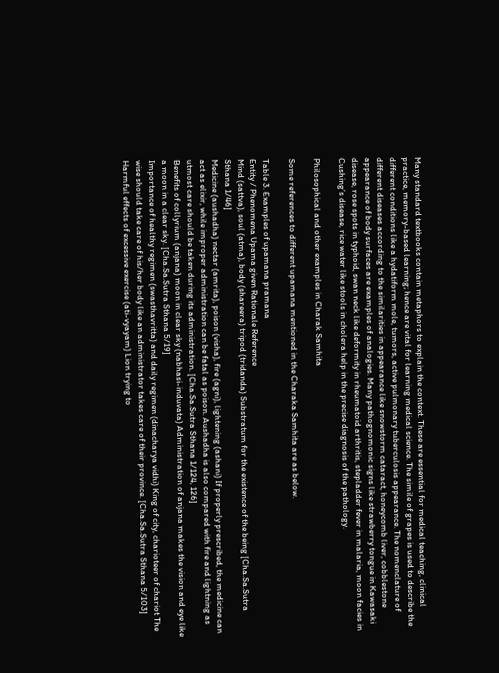Many standard textbooks contain metaphors to explain the context. These are essential for medical teaching, clinical practice, memory-based learning; hence are vital for learning medical science. The simile of grapes is used to describe the different conditions like a hydatiform mole, tumors, active pulmonary tuberculosis appearance. The nomenclature of different diseases according to the similarities in appearance like snowstorm cataract, honeycomb liver, cobblestone appearance of body surfaces are examples of analogies. Many pathognomonic signs like strawberry tongue in Kawasaki disease, rose spots in typhoid, swan neck like deformity in rheumatoid arthritis, stepladder fever in malaria, moon facies in Cushing’s disease, rice water like stools in cholera help in the precise diagnosis of the pathology.

Philosophical and other examples in Charak Samhita

Some references to different upamana mentioned in the Charaka Samhita are as below.

Table 3. Examples of upamana pramana
Entity / Phenomena Upama given Rationale Reference
Mind (sattva), soul (atma), body (shareera) tripod (tridanda) Substratum for the existence of the being [Cha.Sa.Sutra Sthana 1/46]
Medicine (aushadha) nectar (amrita), poison (visha), fire (agni), lightening (ashani) If properly prescribed, the medicine can act as elixir, while improper administration can be fatal as poison. Aushadha is also compared with fire and lightning as utmost care should be taken during its administration. [Cha.Sa.Sutra Sthana 1/124, 126]
Benefits of collyrium (anjana) moon in clear sky (nabhasi-induvata) Administration of anjana makes the vision and eye like a moon in a clear sky. [Cha.Sa.Sutra Sthana 5/19]
Importance of healthy regimen (swasthavritta) and daily regimen (dinacharya vidhi) King of city, charioteer of chariot The wise should take care of his/her body like an administrator takes care of their province. [Cha.Sa.Sutra Sthana 5/103]
Harmful effects of excessive exercise (ati-vyayam) Lion trying to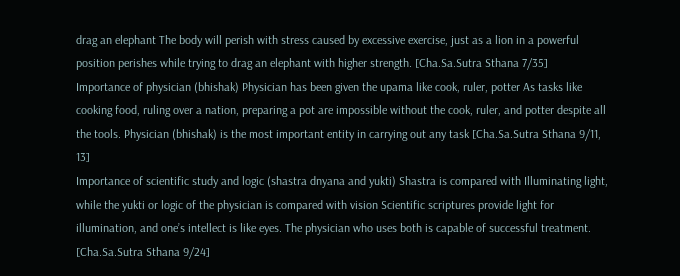drag an elephant The body will perish with stress caused by excessive exercise, just as a lion in a powerful position perishes while trying to drag an elephant with higher strength. [Cha.Sa.Sutra Sthana 7/35]
Importance of physician (bhishak) Physician has been given the upama like cook, ruler, potter As tasks like cooking food, ruling over a nation, preparing a pot are impossible without the cook, ruler, and potter despite all the tools. Physician (bhishak) is the most important entity in carrying out any task [Cha.Sa.Sutra Sthana 9/11, 13]
Importance of scientific study and logic (shastra dnyana and yukti) Shastra is compared with Illuminating light, while the yukti or logic of the physician is compared with vision Scientific scriptures provide light for illumination, and one’s intellect is like eyes. The physician who uses both is capable of successful treatment. [Cha.Sa.Sutra Sthana 9/24]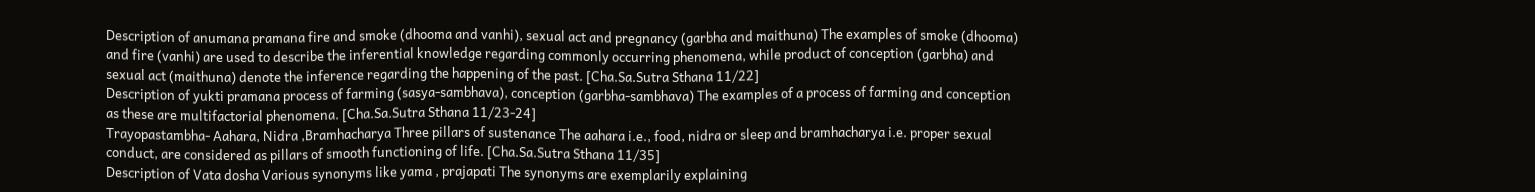Description of anumana pramana fire and smoke (dhooma and vanhi), sexual act and pregnancy (garbha and maithuna) The examples of smoke (dhooma) and fire (vanhi) are used to describe the inferential knowledge regarding commonly occurring phenomena, while product of conception (garbha) and sexual act (maithuna) denote the inference regarding the happening of the past. [Cha.Sa.Sutra Sthana 11/22]
Description of yukti pramana process of farming (sasya-sambhava), conception (garbha-sambhava) The examples of a process of farming and conception as these are multifactorial phenomena. [Cha.Sa.Sutra Sthana 11/23-24]
Trayopastambha- Aahara, Nidra ,Bramhacharya Three pillars of sustenance The aahara i.e., food, nidra or sleep and bramhacharya i.e. proper sexual conduct, are considered as pillars of smooth functioning of life. [Cha.Sa.Sutra Sthana 11/35]
Description of Vata dosha Various synonyms like yama , prajapati The synonyms are exemplarily explaining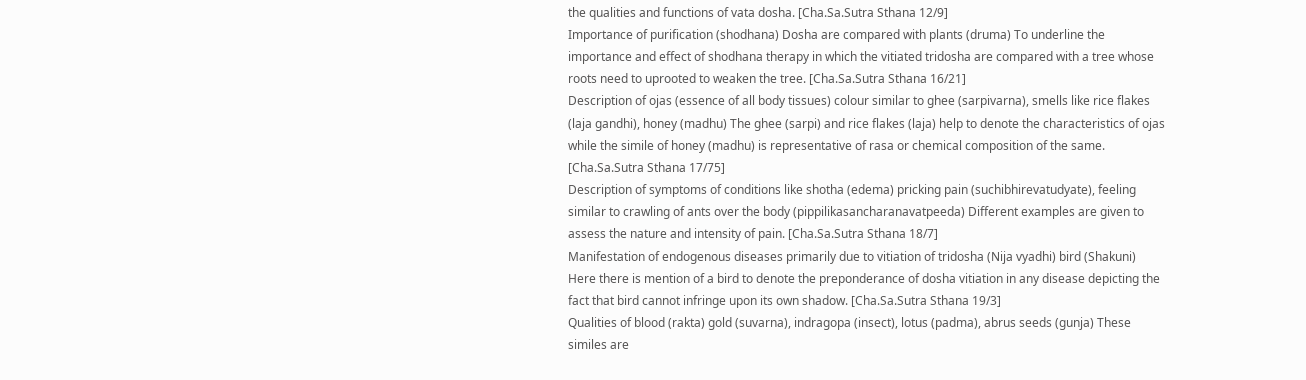the qualities and functions of vata dosha. [Cha.Sa.Sutra Sthana 12/9]
Importance of purification (shodhana) Dosha are compared with plants (druma) To underline the importance and effect of shodhana therapy in which the vitiated tridosha are compared with a tree whose roots need to uprooted to weaken the tree. [Cha.Sa.Sutra Sthana 16/21]
Description of ojas (essence of all body tissues) colour similar to ghee (sarpivarna), smells like rice flakes (laja gandhi), honey (madhu) The ghee (sarpi) and rice flakes (laja) help to denote the characteristics of ojas while the simile of honey (madhu) is representative of rasa or chemical composition of the same. [Cha.Sa.Sutra Sthana 17/75]
Description of symptoms of conditions like shotha (edema) pricking pain (suchibhirevatudyate), feeling similar to crawling of ants over the body (pippilikasancharanavatpeeda) Different examples are given to assess the nature and intensity of pain. [Cha.Sa.Sutra Sthana 18/7]
Manifestation of endogenous diseases primarily due to vitiation of tridosha (Nija vyadhi) bird (Shakuni) Here there is mention of a bird to denote the preponderance of dosha vitiation in any disease depicting the fact that bird cannot infringe upon its own shadow. [Cha.Sa.Sutra Sthana 19/3]
Qualities of blood (rakta) gold (suvarna), indragopa (insect), lotus (padma), abrus seeds (gunja) These similes are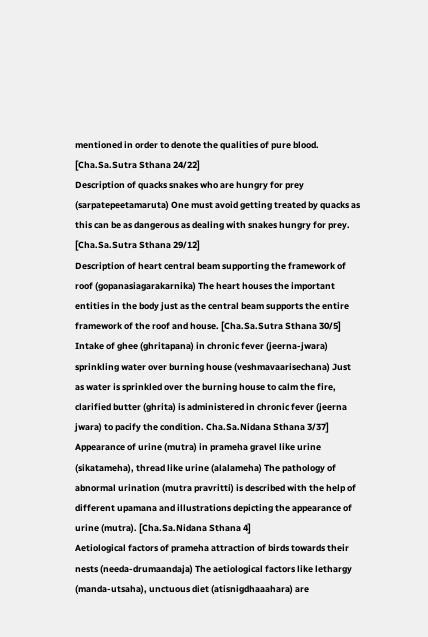mentioned in order to denote the qualities of pure blood. [Cha.Sa.Sutra Sthana 24/22]
Description of quacks snakes who are hungry for prey (sarpatepeetamaruta) One must avoid getting treated by quacks as this can be as dangerous as dealing with snakes hungry for prey. [Cha.Sa.Sutra Sthana 29/12]
Description of heart central beam supporting the framework of roof (gopanasiagarakarnika) The heart houses the important entities in the body just as the central beam supports the entire framework of the roof and house. [Cha.Sa.Sutra Sthana 30/5]
Intake of ghee (ghritapana) in chronic fever (jeerna-jwara) sprinkling water over burning house (veshmavaarisechana) Just as water is sprinkled over the burning house to calm the fire, clarified butter (ghrita) is administered in chronic fever (jeerna jwara) to pacify the condition. Cha.Sa.Nidana Sthana 3/37]
Appearance of urine (mutra) in prameha gravel like urine (sikatameha), thread like urine (alalameha) The pathology of abnormal urination (mutra pravritti) is described with the help of different upamana and illustrations depicting the appearance of urine (mutra). [Cha.Sa.Nidana Sthana 4]
Aetiological factors of prameha attraction of birds towards their nests (needa-drumaandaja) The aetiological factors like lethargy (manda-utsaha), unctuous diet (atisnigdhaaahara) are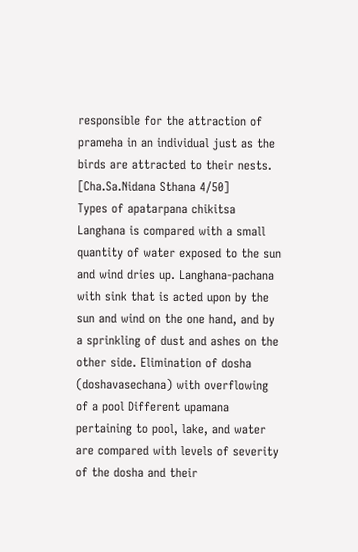responsible for the attraction of prameha in an individual just as the birds are attracted to their nests. [Cha.Sa.Nidana Sthana 4/50]
Types of apatarpana chikitsa Langhana is compared with a small quantity of water exposed to the sun and wind dries up. Langhana-pachana with sink that is acted upon by the sun and wind on the one hand, and by a sprinkling of dust and ashes on the other side. Elimination of dosha (doshavasechana) with overflowing of a pool Different upamana pertaining to pool, lake, and water are compared with levels of severity of the dosha and their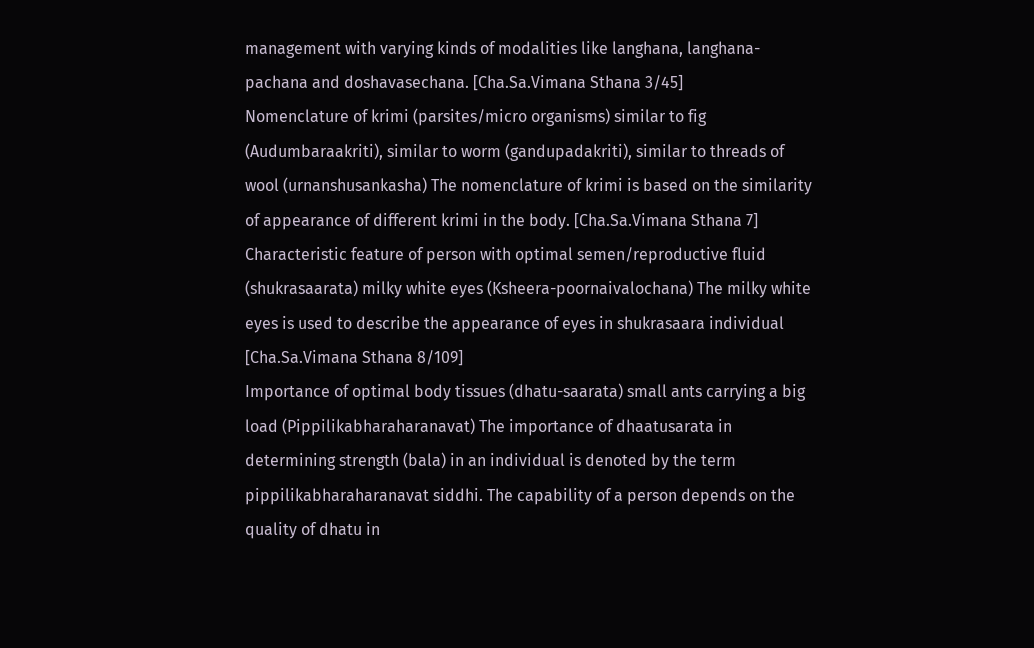management with varying kinds of modalities like langhana, langhana-pachana and doshavasechana. [Cha.Sa.Vimana Sthana 3/45]
Nomenclature of krimi (parsites/micro organisms) similar to fig (Audumbaraakriti), similar to worm (gandupadakriti), similar to threads of wool (urnanshusankasha) The nomenclature of krimi is based on the similarity of appearance of different krimi in the body. [Cha.Sa.Vimana Sthana 7]
Characteristic feature of person with optimal semen/reproductive fluid (shukrasaarata) milky white eyes (Ksheera-poornaivalochana) The milky white eyes is used to describe the appearance of eyes in shukrasaara individual [Cha.Sa.Vimana Sthana 8/109]
Importance of optimal body tissues (dhatu-saarata) small ants carrying a big load (Pippilikabharaharanavat) The importance of dhaatusarata in determining strength (bala) in an individual is denoted by the term pippilikabharaharanavat siddhi. The capability of a person depends on the quality of dhatu in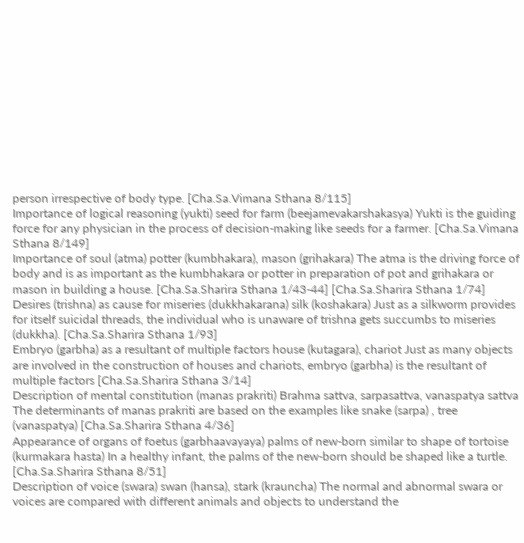person irrespective of body type. [Cha.Sa.Vimana Sthana 8/115]
Importance of logical reasoning (yukti) seed for farm (beejamevakarshakasya) Yukti is the guiding force for any physician in the process of decision-making like seeds for a farmer. [Cha.Sa.Vimana Sthana 8/149]
Importance of soul (atma) potter (kumbhakara), mason (grihakara) The atma is the driving force of body and is as important as the kumbhakara or potter in preparation of pot and grihakara or mason in building a house. [Cha.Sa.Sharira Sthana 1/43-44] [Cha.Sa.Sharira Sthana 1/74]
Desires (trishna) as cause for miseries (dukkhakarana) silk (koshakara) Just as a silkworm provides for itself suicidal threads, the individual who is unaware of trishna gets succumbs to miseries (dukkha). [Cha.Sa.Sharira Sthana 1/93]
Embryo (garbha) as a resultant of multiple factors house (kutagara), chariot Just as many objects are involved in the construction of houses and chariots, embryo (garbha) is the resultant of multiple factors [Cha.Sa.Sharira Sthana 3/14]
Description of mental constitution (manas prakriti) Brahma sattva, sarpasattva, vanaspatya sattva The determinants of manas prakriti are based on the examples like snake (sarpa) , tree (vanaspatya) [Cha.Sa.Sharira Sthana 4/36]
Appearance of organs of foetus (garbhaavayaya) palms of new-born similar to shape of tortoise (kurmakara hasta) In a healthy infant, the palms of the new-born should be shaped like a turtle. [Cha.Sa.Sharira Sthana 8/51]
Description of voice (swara) swan (hansa), stark (krauncha) The normal and abnormal swara or voices are compared with different animals and objects to understand the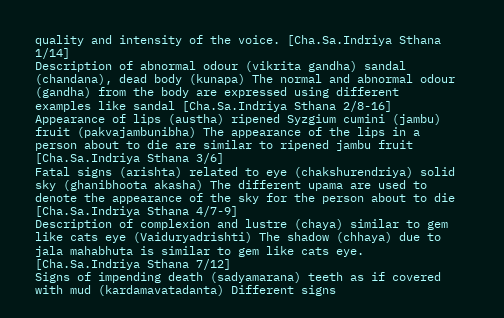quality and intensity of the voice. [Cha.Sa.Indriya Sthana 1/14]
Description of abnormal odour (vikrita gandha) sandal (chandana), dead body (kunapa) The normal and abnormal odour (gandha) from the body are expressed using different examples like sandal [Cha.Sa.Indriya Sthana 2/8-16]
Appearance of lips (austha) ripened Syzgium cumini (jambu) fruit (pakvajambunibha) The appearance of the lips in a person about to die are similar to ripened jambu fruit [Cha.Sa.Indriya Sthana 3/6]
Fatal signs (arishta) related to eye (chakshurendriya) solid sky (ghanibhoota akasha) The different upama are used to denote the appearance of the sky for the person about to die [Cha.Sa.Indriya Sthana 4/7-9]
Description of complexion and lustre (chaya) similar to gem like cats eye (Vaiduryadrishti) The shadow (chhaya) due to jala mahabhuta is similar to gem like cats eye. [Cha.Sa.Indriya Sthana 7/12]
Signs of impending death (sadyamarana) teeth as if covered with mud (kardamavatadanta) Different signs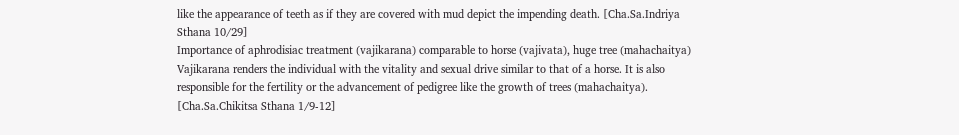like the appearance of teeth as if they are covered with mud depict the impending death. [Cha.Sa.Indriya Sthana 10/29]
Importance of aphrodisiac treatment (vajikarana) comparable to horse (vajivata), huge tree (mahachaitya) Vajikarana renders the individual with the vitality and sexual drive similar to that of a horse. It is also responsible for the fertility or the advancement of pedigree like the growth of trees (mahachaitya). [Cha.Sa.Chikitsa Sthana 1/9-12]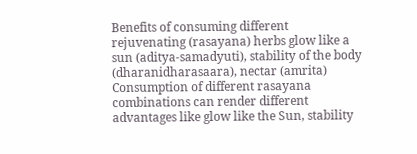Benefits of consuming different rejuvenating (rasayana) herbs glow like a sun (aditya-samadyuti), stability of the body (dharanidharasaara), nectar (amrita) Consumption of different rasayana combinations can render different advantages like glow like the Sun, stability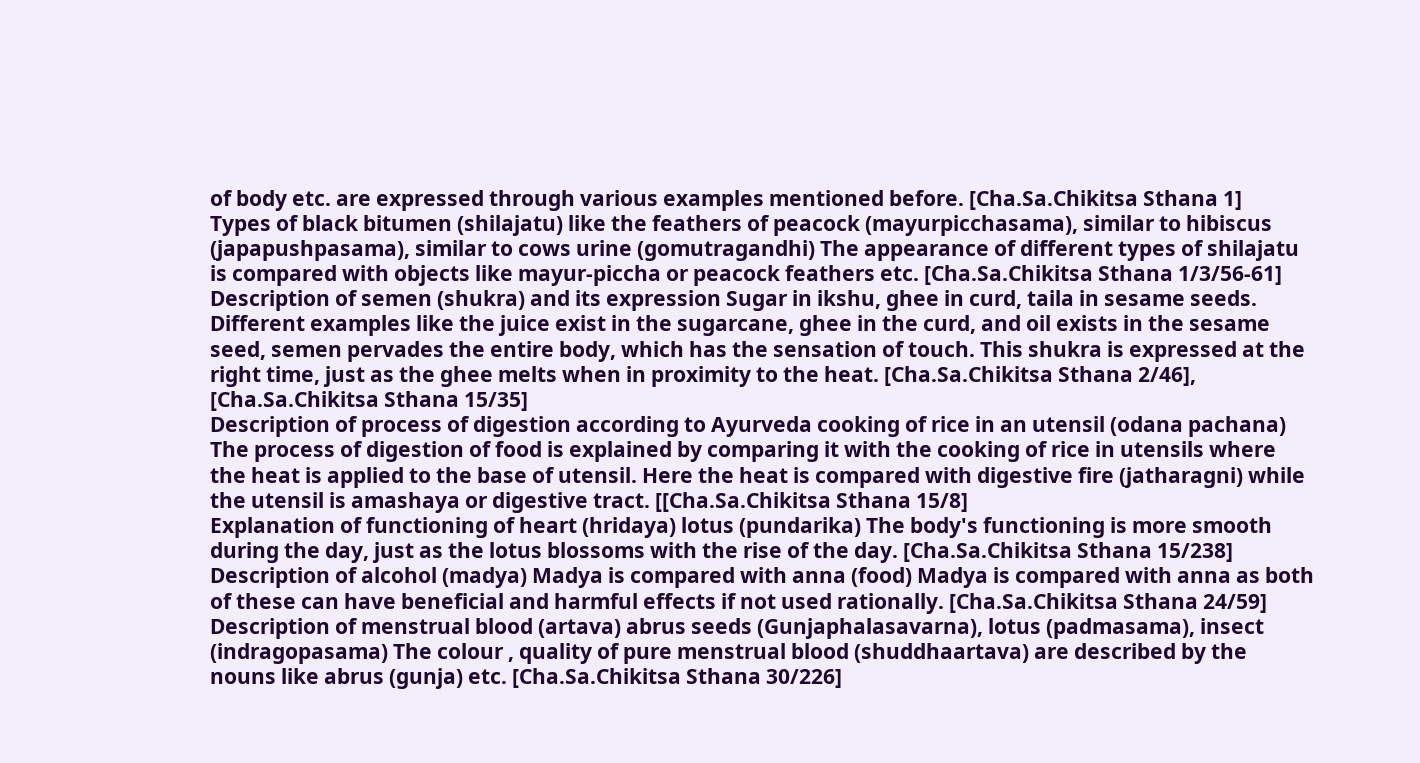of body etc. are expressed through various examples mentioned before. [Cha.Sa.Chikitsa Sthana 1]
Types of black bitumen (shilajatu) like the feathers of peacock (mayurpicchasama), similar to hibiscus (japapushpasama), similar to cows urine (gomutragandhi) The appearance of different types of shilajatu is compared with objects like mayur-piccha or peacock feathers etc. [Cha.Sa.Chikitsa Sthana 1/3/56-61]
Description of semen (shukra) and its expression Sugar in ikshu, ghee in curd, taila in sesame seeds. Different examples like the juice exist in the sugarcane, ghee in the curd, and oil exists in the sesame seed, semen pervades the entire body, which has the sensation of touch. This shukra is expressed at the right time, just as the ghee melts when in proximity to the heat. [Cha.Sa.Chikitsa Sthana 2/46], [Cha.Sa.Chikitsa Sthana 15/35]
Description of process of digestion according to Ayurveda cooking of rice in an utensil (odana pachana) The process of digestion of food is explained by comparing it with the cooking of rice in utensils where the heat is applied to the base of utensil. Here the heat is compared with digestive fire (jatharagni) while the utensil is amashaya or digestive tract. [[Cha.Sa.Chikitsa Sthana 15/8]
Explanation of functioning of heart (hridaya) lotus (pundarika) The body's functioning is more smooth during the day, just as the lotus blossoms with the rise of the day. [Cha.Sa.Chikitsa Sthana 15/238]
Description of alcohol (madya) Madya is compared with anna (food) Madya is compared with anna as both of these can have beneficial and harmful effects if not used rationally. [Cha.Sa.Chikitsa Sthana 24/59]
Description of menstrual blood (artava) abrus seeds (Gunjaphalasavarna), lotus (padmasama), insect (indragopasama) The colour , quality of pure menstrual blood (shuddhaartava) are described by the nouns like abrus (gunja) etc. [Cha.Sa.Chikitsa Sthana 30/226]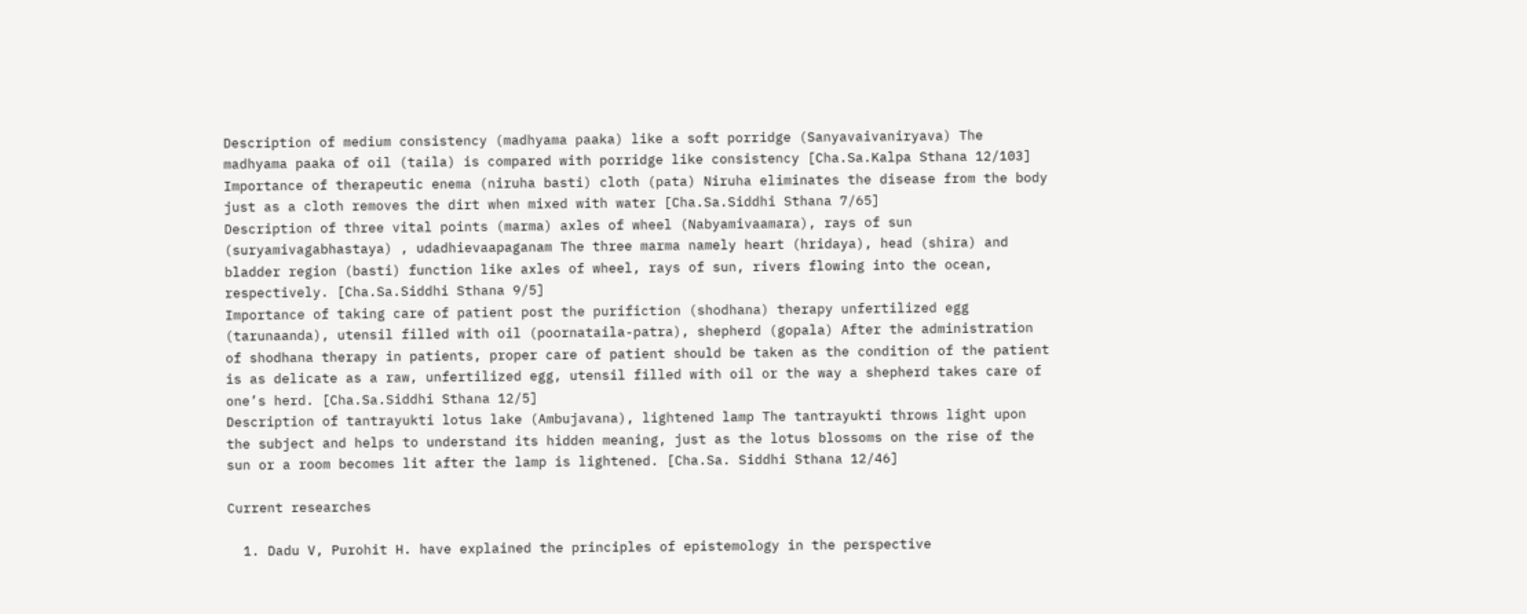Description of medium consistency (madhyama paaka) like a soft porridge (Sanyavaivaniryava) The madhyama paaka of oil (taila) is compared with porridge like consistency [Cha.Sa.Kalpa Sthana 12/103]
Importance of therapeutic enema (niruha basti) cloth (pata) Niruha eliminates the disease from the body just as a cloth removes the dirt when mixed with water [Cha.Sa.Siddhi Sthana 7/65]
Description of three vital points (marma) axles of wheel (Nabyamivaamara), rays of sun (suryamivagabhastaya) , udadhievaapaganam The three marma namely heart (hridaya), head (shira) and bladder region (basti) function like axles of wheel, rays of sun, rivers flowing into the ocean, respectively. [Cha.Sa.Siddhi Sthana 9/5]
Importance of taking care of patient post the purifiction (shodhana) therapy unfertilized egg (tarunaanda), utensil filled with oil (poornataila-patra), shepherd (gopala) After the administration of shodhana therapy in patients, proper care of patient should be taken as the condition of the patient is as delicate as a raw, unfertilized egg, utensil filled with oil or the way a shepherd takes care of one’s herd. [Cha.Sa.Siddhi Sthana 12/5]
Description of tantrayukti lotus lake (Ambujavana), lightened lamp The tantrayukti throws light upon the subject and helps to understand its hidden meaning, just as the lotus blossoms on the rise of the sun or a room becomes lit after the lamp is lightened. [Cha.Sa. Siddhi Sthana 12/46]

Current researches

  1. Dadu V, Purohit H. have explained the principles of epistemology in the perspective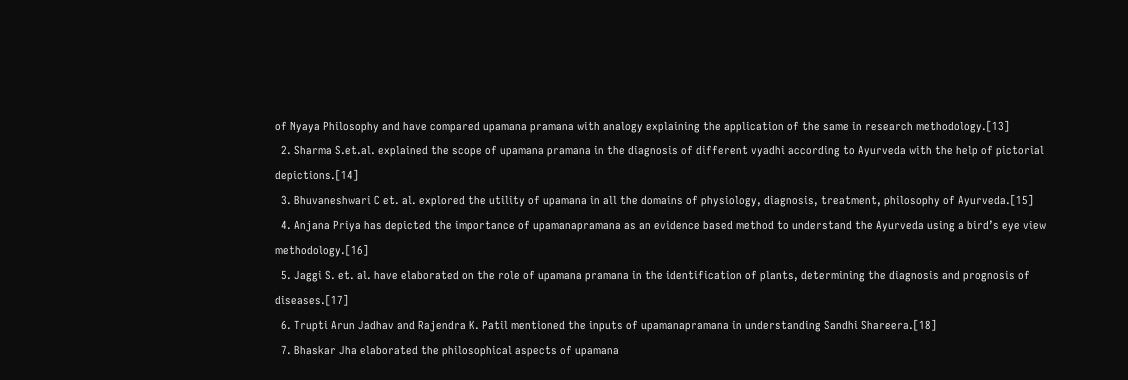of Nyaya Philosophy and have compared upamana pramana with analogy explaining the application of the same in research methodology.[13]
  2. Sharma S.et.al. explained the scope of upamana pramana in the diagnosis of different vyadhi according to Ayurveda with the help of pictorial depictions.[14]
  3. Bhuvaneshwari C et. al. explored the utility of upamana in all the domains of physiology, diagnosis, treatment, philosophy of Ayurveda.[15]
  4. Anjana Priya has depicted the importance of upamanapramana as an evidence based method to understand the Ayurveda using a bird’s eye view methodology.[16]
  5. Jaggi S. et. al. have elaborated on the role of upamana pramana in the identification of plants, determining the diagnosis and prognosis of diseases.[17]
  6. Trupti Arun Jadhav and Rajendra K. Patil mentioned the inputs of upamanapramana in understanding Sandhi Shareera.[18]
  7. Bhaskar Jha elaborated the philosophical aspects of upamana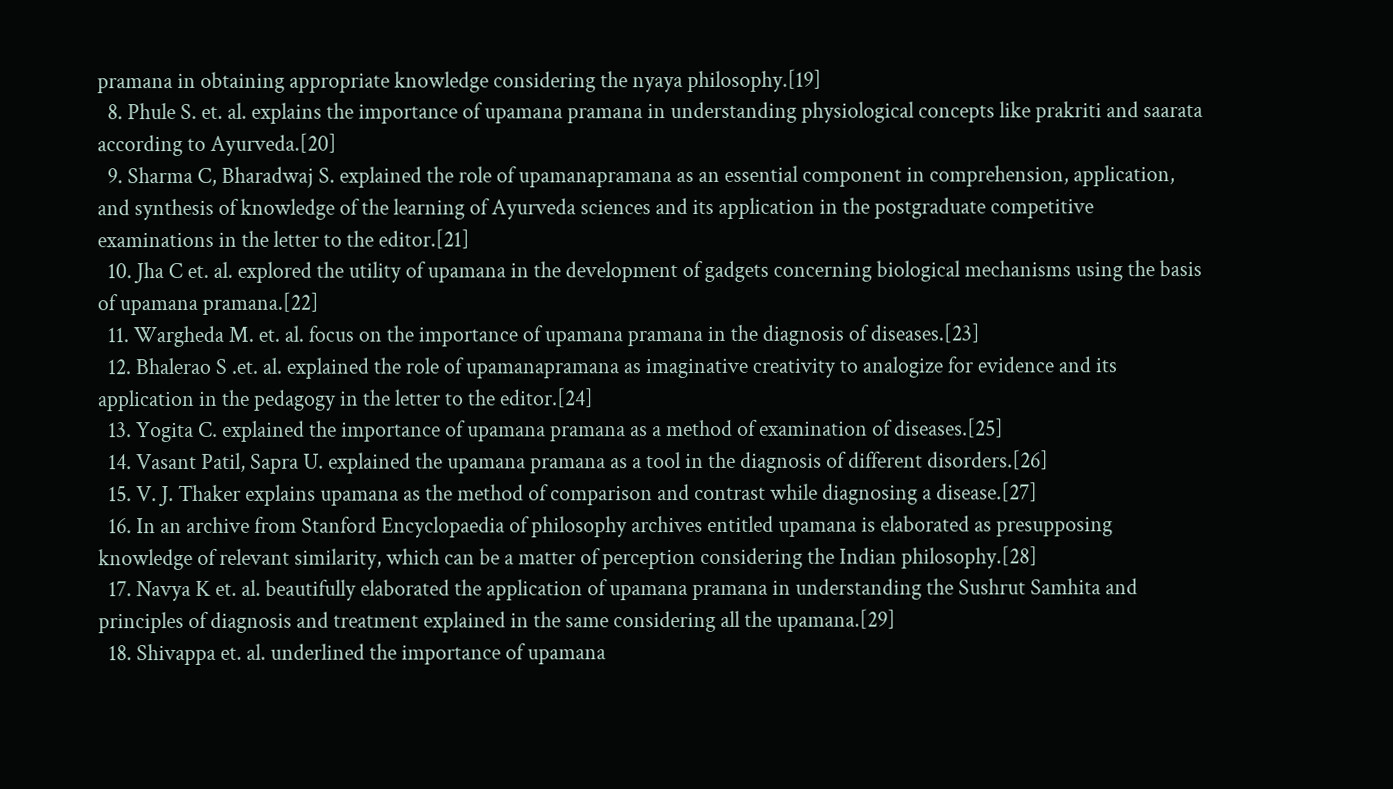pramana in obtaining appropriate knowledge considering the nyaya philosophy.[19]
  8. Phule S. et. al. explains the importance of upamana pramana in understanding physiological concepts like prakriti and saarata according to Ayurveda.[20]
  9. Sharma C, Bharadwaj S. explained the role of upamanapramana as an essential component in comprehension, application, and synthesis of knowledge of the learning of Ayurveda sciences and its application in the postgraduate competitive examinations in the letter to the editor.[21]
  10. Jha C et. al. explored the utility of upamana in the development of gadgets concerning biological mechanisms using the basis of upamana pramana.[22]
  11. Wargheda M. et. al. focus on the importance of upamana pramana in the diagnosis of diseases.[23]
  12. Bhalerao S .et. al. explained the role of upamanapramana as imaginative creativity to analogize for evidence and its application in the pedagogy in the letter to the editor.[24]
  13. Yogita C. explained the importance of upamana pramana as a method of examination of diseases.[25]
  14. Vasant Patil, Sapra U. explained the upamana pramana as a tool in the diagnosis of different disorders.[26]
  15. V. J. Thaker explains upamana as the method of comparison and contrast while diagnosing a disease.[27]
  16. In an archive from Stanford Encyclopaedia of philosophy archives entitled upamana is elaborated as presupposing knowledge of relevant similarity, which can be a matter of perception considering the Indian philosophy.[28]
  17. Navya K et. al. beautifully elaborated the application of upamana pramana in understanding the Sushrut Samhita and principles of diagnosis and treatment explained in the same considering all the upamana.[29]
  18. Shivappa et. al. underlined the importance of upamana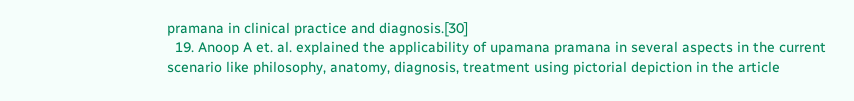pramana in clinical practice and diagnosis.[30]
  19. Anoop A et. al. explained the applicability of upamana pramana in several aspects in the current scenario like philosophy, anatomy, diagnosis, treatment using pictorial depiction in the article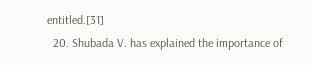entitled.[31]
  20. Shubada V. has explained the importance of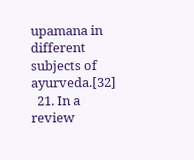upamana in different subjects of ayurveda.[32]
  21. In a review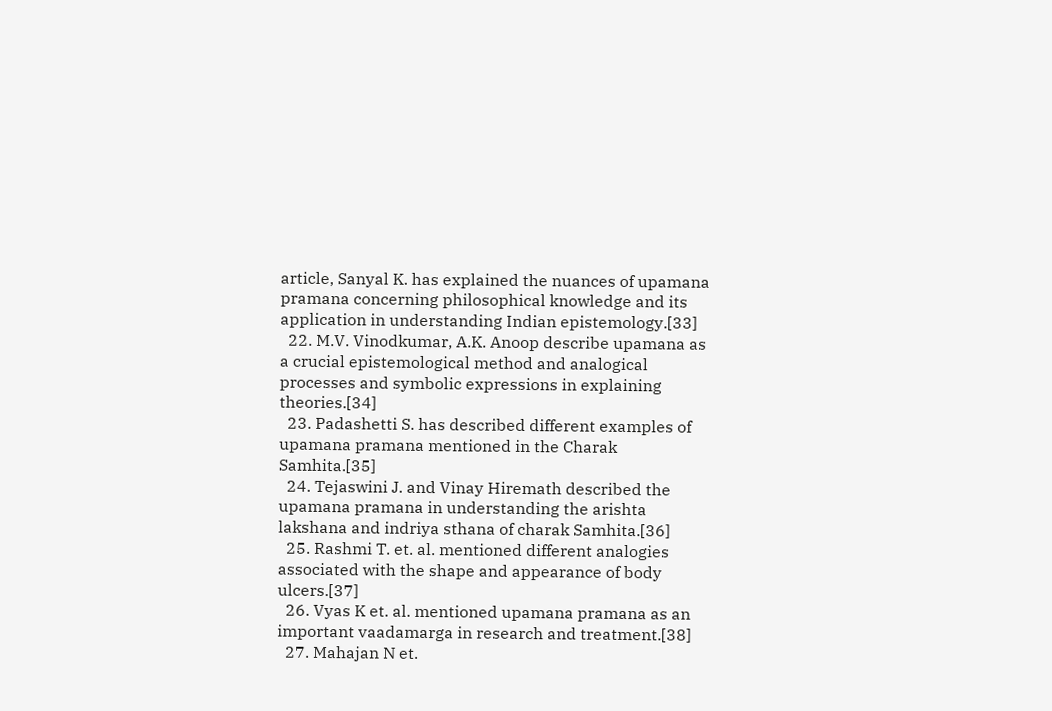article, Sanyal K. has explained the nuances of upamana pramana concerning philosophical knowledge and its application in understanding Indian epistemology.[33]
  22. M.V. Vinodkumar, A.K. Anoop describe upamana as a crucial epistemological method and analogical processes and symbolic expressions in explaining theories.[34]
  23. Padashetti S. has described different examples of upamana pramana mentioned in the Charak Samhita.[35]
  24. Tejaswini J. and Vinay Hiremath described the upamana pramana in understanding the arishta lakshana and indriya sthana of charak Samhita.[36]
  25. Rashmi T. et. al. mentioned different analogies associated with the shape and appearance of body ulcers.[37]
  26. Vyas K et. al. mentioned upamana pramana as an important vaadamarga in research and treatment.[38]
  27. Mahajan N et.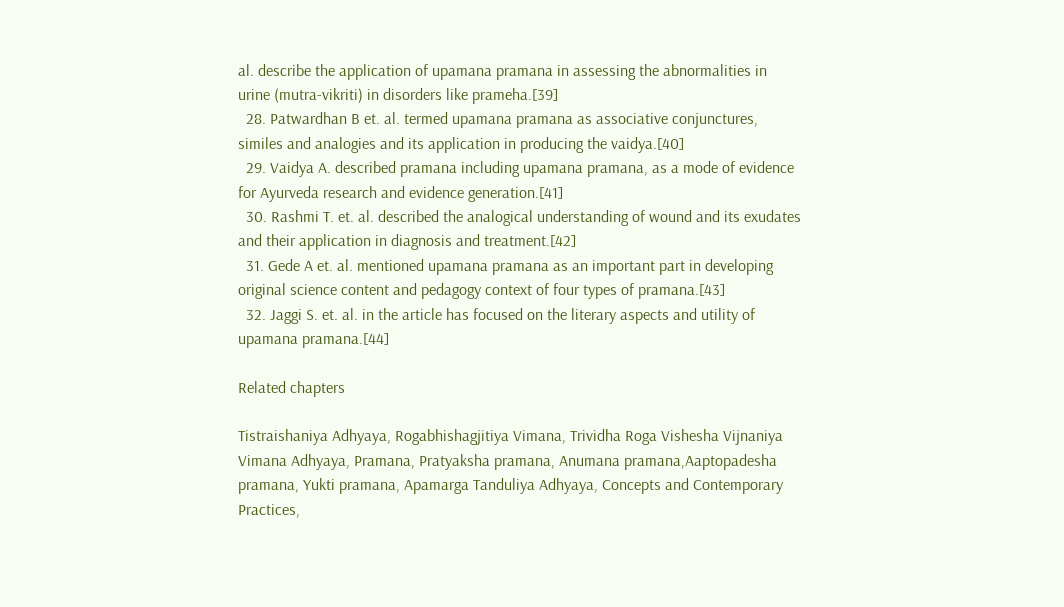al. describe the application of upamana pramana in assessing the abnormalities in urine (mutra-vikriti) in disorders like prameha.[39]
  28. Patwardhan B et. al. termed upamana pramana as associative conjunctures, similes and analogies and its application in producing the vaidya.[40]
  29. Vaidya A. described pramana including upamana pramana, as a mode of evidence for Ayurveda research and evidence generation.[41]
  30. Rashmi T. et. al. described the analogical understanding of wound and its exudates and their application in diagnosis and treatment.[42]
  31. Gede A et. al. mentioned upamana pramana as an important part in developing original science content and pedagogy context of four types of pramana.[43]
  32. Jaggi S. et. al. in the article has focused on the literary aspects and utility of upamana pramana.[44]

Related chapters

Tistraishaniya Adhyaya, Rogabhishagjitiya Vimana, Trividha Roga Vishesha Vijnaniya Vimana Adhyaya, Pramana, Pratyaksha pramana, Anumana pramana,Aaptopadesha pramana, Yukti pramana, Apamarga Tanduliya Adhyaya, Concepts and Contemporary Practices,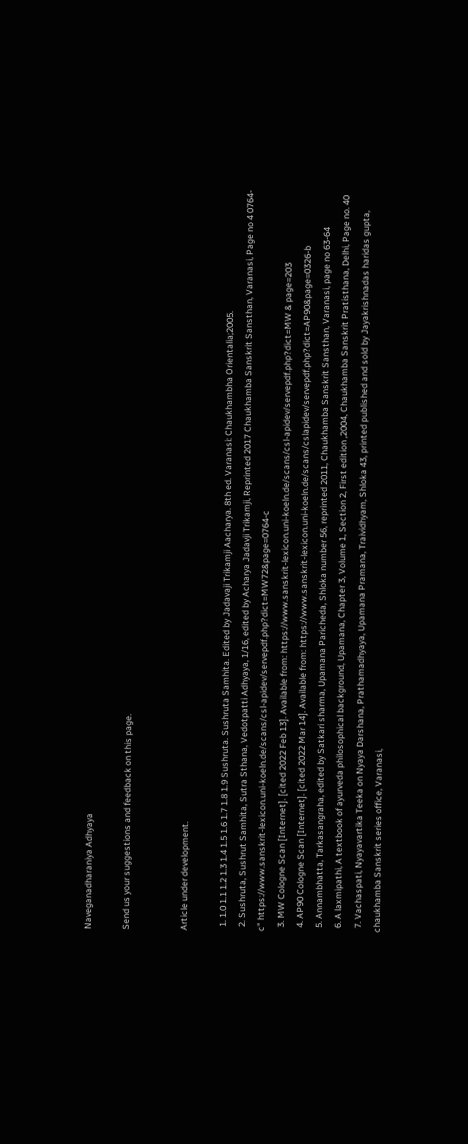Naveganadharaniya Adhyaya

Send us your suggestions and feedback on this page.


Article under development.

  1. 1.0 1.1 1.2 1.3 1.4 1.5 1.6 1.7 1.8 1.9 Sushruta. Sushruta Samhita. Edited by Jadavaji Trikamji Aacharya. 8th ed. Varanasi: Chaukhambha Orientalia;2005.
  2. Sushruta, Sushrut Samhita, Sutra Sthana, Vedotpatti Adhyaya, 1/16, edited by Acharya Jadavji Trikamji, Reprinted 2017 Chaukhamba Sanskrit Sansthan, Varanasi, Page no 4 0764-c" https://www.sanskrit-lexicon.uni-koeln.de/scans/csl-apidev/servepdf.php?dict=MW72&page=0764-c
  3. MW Cologne Scan [Internet]. [cited 2022 Feb 13]. Available from: https://www.sanskrit-lexicon.uni-koeln.de/scans/csl-apidev/servepdf.php?dict=MW & page=203
  4. AP90 Cologne Scan [Internet]. [cited 2022 Mar 14]. Available from: https://www.sanskrit-lexicon.uni-koeln.de/scans/cslapidev/servepdf.php?dict=AP90&page=0326-b
  5. Annambhatta, Tarkasangraha, edited by Satkari sharma, Upamana Paricheda, Shloka number 56, reprinted 2011, Chaukhamba Sanskrit Sansthan, Varanasi, page no 63-64
  6. A laxmipathi, A textbook of ayurveda philosophical background, Upamana, Chapter 3, Volume 1, Section 2, First edition ,2004, Chaukhamba Sanskrit Pratisthana, Delhi, Page no. 40
  7. Vachaspati, Nyayavartika Teeka on Nyaya Darshana, Prathamadhyaya, Upamana Pramana, Traividhyam, Shloka 43, printed published and sold by Jayakrishnadas haridas gupta, chaukhamba Sanskrit series office, Varanasi,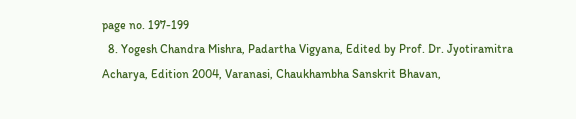page no. 197-199
  8. Yogesh Chandra Mishra, Padartha Vigyana, Edited by Prof. Dr. Jyotiramitra Acharya, Edition 2004, Varanasi, Chaukhambha Sanskrit Bhavan,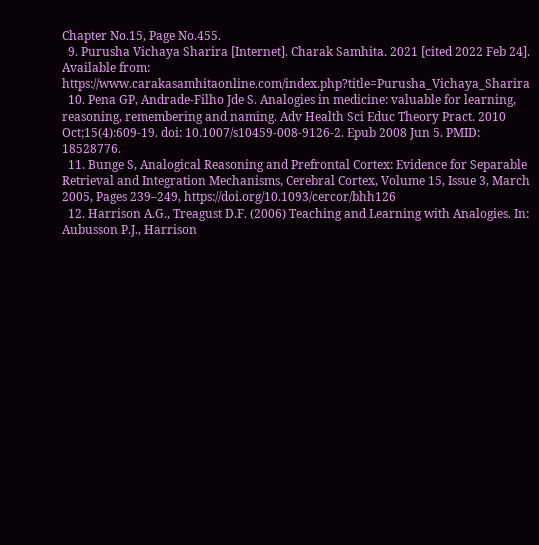Chapter No.15, Page No.455.
  9. Purusha Vichaya Sharira [Internet]. Charak Samhita. 2021 [cited 2022 Feb 24]. Available from: https://www.carakasamhitaonline.com/index.php?title=Purusha_Vichaya_Sharira
  10. Pena GP, Andrade-Filho Jde S. Analogies in medicine: valuable for learning, reasoning, remembering and naming. Adv Health Sci Educ Theory Pract. 2010 Oct;15(4):609-19. doi: 10.1007/s10459-008-9126-2. Epub 2008 Jun 5. PMID: 18528776.
  11. Bunge S, Analogical Reasoning and Prefrontal Cortex: Evidence for Separable Retrieval and Integration Mechanisms, Cerebral Cortex, Volume 15, Issue 3, March 2005, Pages 239–249, https://doi.org/10.1093/cercor/bhh126
  12. Harrison A.G., Treagust D.F. (2006) Teaching and Learning with Analogies. In: Aubusson P.J., Harrison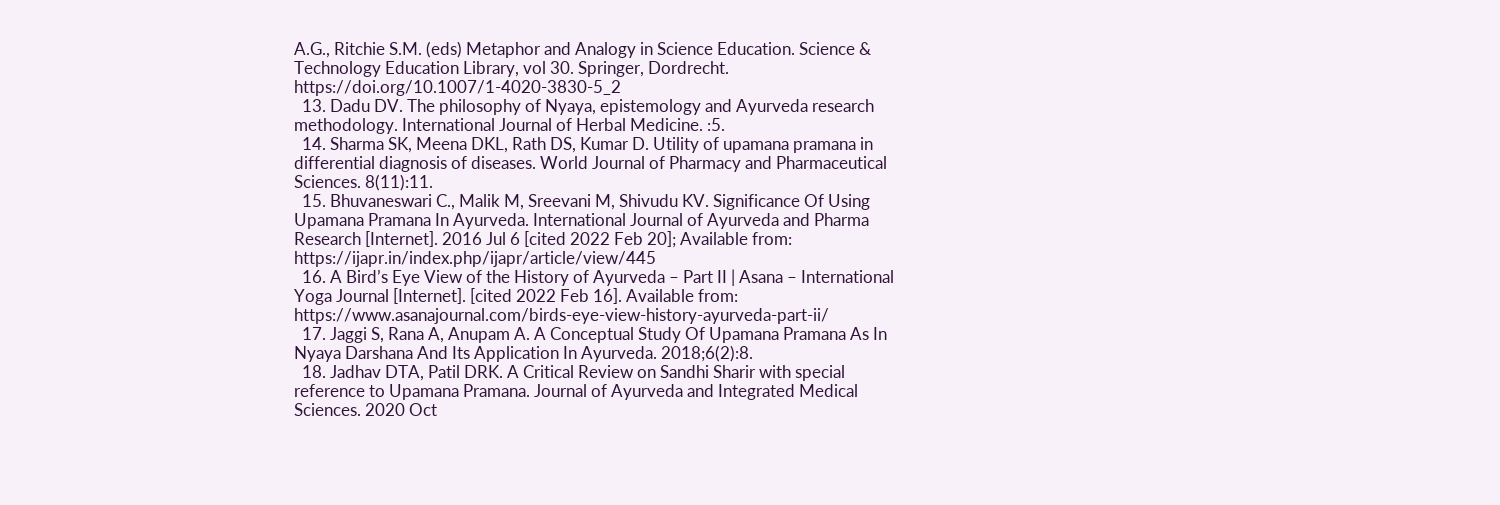A.G., Ritchie S.M. (eds) Metaphor and Analogy in Science Education. Science & Technology Education Library, vol 30. Springer, Dordrecht. https://doi.org/10.1007/1-4020-3830-5_2
  13. Dadu DV. The philosophy of Nyaya, epistemology and Ayurveda research methodology. International Journal of Herbal Medicine. :5.
  14. Sharma SK, Meena DKL, Rath DS, Kumar D. Utility of upamana pramana in differential diagnosis of diseases. World Journal of Pharmacy and Pharmaceutical Sciences. 8(11):11.
  15. Bhuvaneswari C., Malik M, Sreevani M, Shivudu KV. Significance Of Using Upamana Pramana In Ayurveda. International Journal of Ayurveda and Pharma Research [Internet]. 2016 Jul 6 [cited 2022 Feb 20]; Available from: https://ijapr.in/index.php/ijapr/article/view/445
  16. A Bird’s Eye View of the History of Ayurveda – Part II | Asana – International Yoga Journal [Internet]. [cited 2022 Feb 16]. Available from: https://www.asanajournal.com/birds-eye-view-history-ayurveda-part-ii/
  17. Jaggi S, Rana A, Anupam A. A Conceptual Study Of Upamana Pramana As In Nyaya Darshana And Its Application In Ayurveda. 2018;6(2):8.
  18. Jadhav DTA, Patil DRK. A Critical Review on Sandhi Sharir with special reference to Upamana Pramana. Journal of Ayurveda and Integrated Medical Sciences. 2020 Oct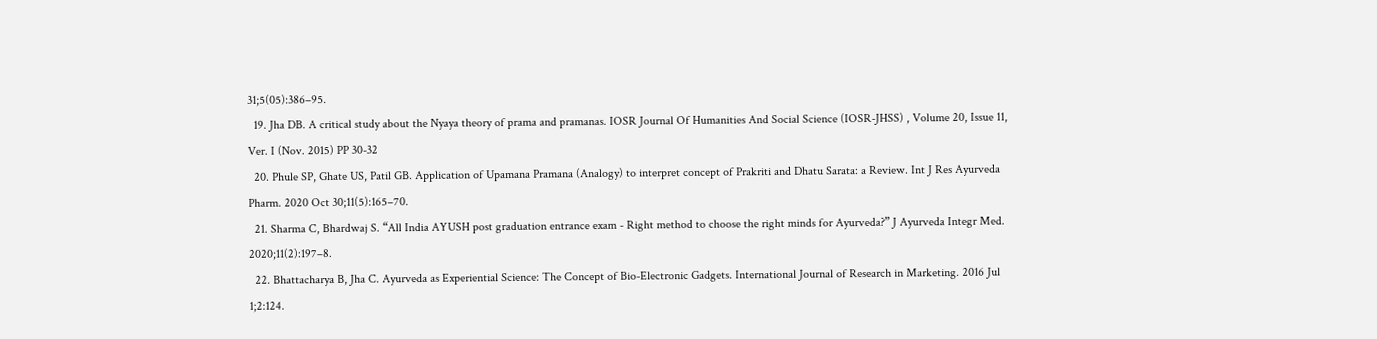31;5(05):386–95.
  19. Jha DB. A critical study about the Nyaya theory of prama and pramanas. IOSR Journal Of Humanities And Social Science (IOSR-JHSS) , Volume 20, Issue 11, Ver. I (Nov. 2015) PP 30-32
  20. Phule SP, Ghate US, Patil GB. Application of Upamana Pramana (Analogy) to interpret concept of Prakriti and Dhatu Sarata: a Review. Int J Res Ayurveda Pharm. 2020 Oct 30;11(5):165–70.
  21. Sharma C, Bhardwaj S. “All India AYUSH post graduation entrance exam - Right method to choose the right minds for Ayurveda?” J Ayurveda Integr Med. 2020;11(2):197–8.
  22. Bhattacharya B, Jha C. Ayurveda as Experiential Science: The Concept of Bio-Electronic Gadgets. International Journal of Research in Marketing. 2016 Jul 1;2:124.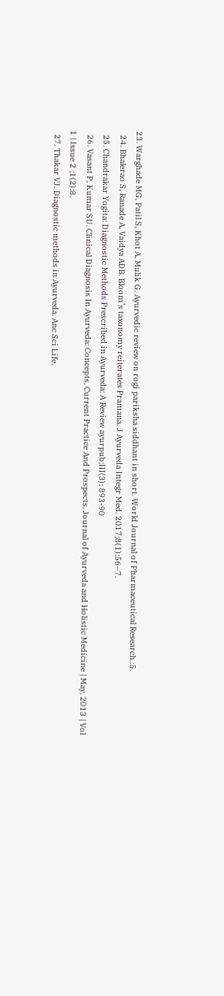23. Warghade MG, Patil S, Khot A, Mulik G. Ayurvedic review on rogi pariksha siddhant in short. World Journal of Pharmaceutical Research.:5.
  24. Bhalerao S, Ranade A, Vaidya ADB. Bloom’s taxonomy reiterates Pramana. J Ayurveda Integr Med. 2017;8(1):56–7.
  25. Chandrakar Yogita: Diagnostic Methods Prescribed in Ayurveda: A Review ayurpub;III(3): 893-90
  26. Vasant P, Kumar SU. Clinical Diagnosis In Ayurveda: Concepts, Current Practice And Prospects. Journal of Ayurveda and Holistic Medicine | May, 2013 | Vol 1 | Issue 2 ;1(2):8.
  27. Thakar VJ. Diagnostic methods in Ayurveda. Anc Sci Life.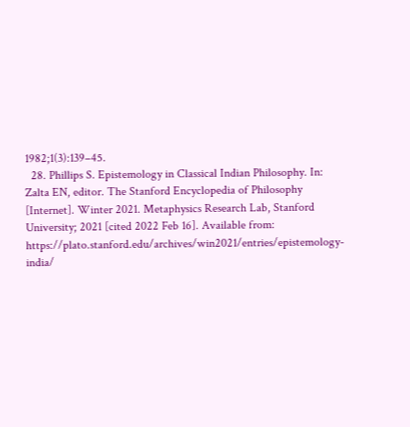1982;1(3):139–45.
  28. Phillips S. Epistemology in Classical Indian Philosophy. In: Zalta EN, editor. The Stanford Encyclopedia of Philosophy [Internet]. Winter 2021. Metaphysics Research Lab, Stanford University; 2021 [cited 2022 Feb 16]. Available from: https://plato.stanford.edu/archives/win2021/entries/epistemology-india/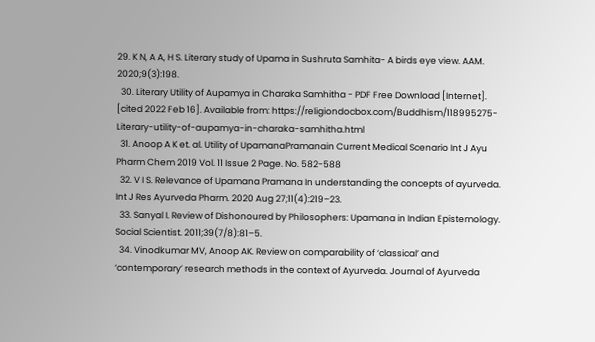29. K N, A A, H S. Literary study of Upama in Sushruta Samhita- A birds eye view. AAM. 2020;9(3):198.
  30. Literary Utility of Aupamya in Charaka Samhitha - PDF Free Download [Internet]. [cited 2022 Feb 16]. Available from: https://religiondocbox.com/Buddhism/118995275-Literary-utility-of-aupamya-in-charaka-samhitha.html
  31. Anoop A K et. al. Utility of UpamanaPramanain Current Medical Scenario Int J Ayu Pharm Chem 2019 Vol. 11 Issue 2 Page. No. 582-588
  32. V I S. Relevance of Upamana Pramana In understanding the concepts of ayurveda. Int J Res Ayurveda Pharm. 2020 Aug 27;11(4):219–23.
  33. Sanyal I. Review of Dishonoured by Philosophers: Upamana in Indian Epistemology. Social Scientist. 2011;39(7/8):81–5.
  34. Vinodkumar MV, Anoop AK. Review on comparability of ‘classical’ and ‘contemporary’ research methods in the context of Ayurveda. Journal of Ayurveda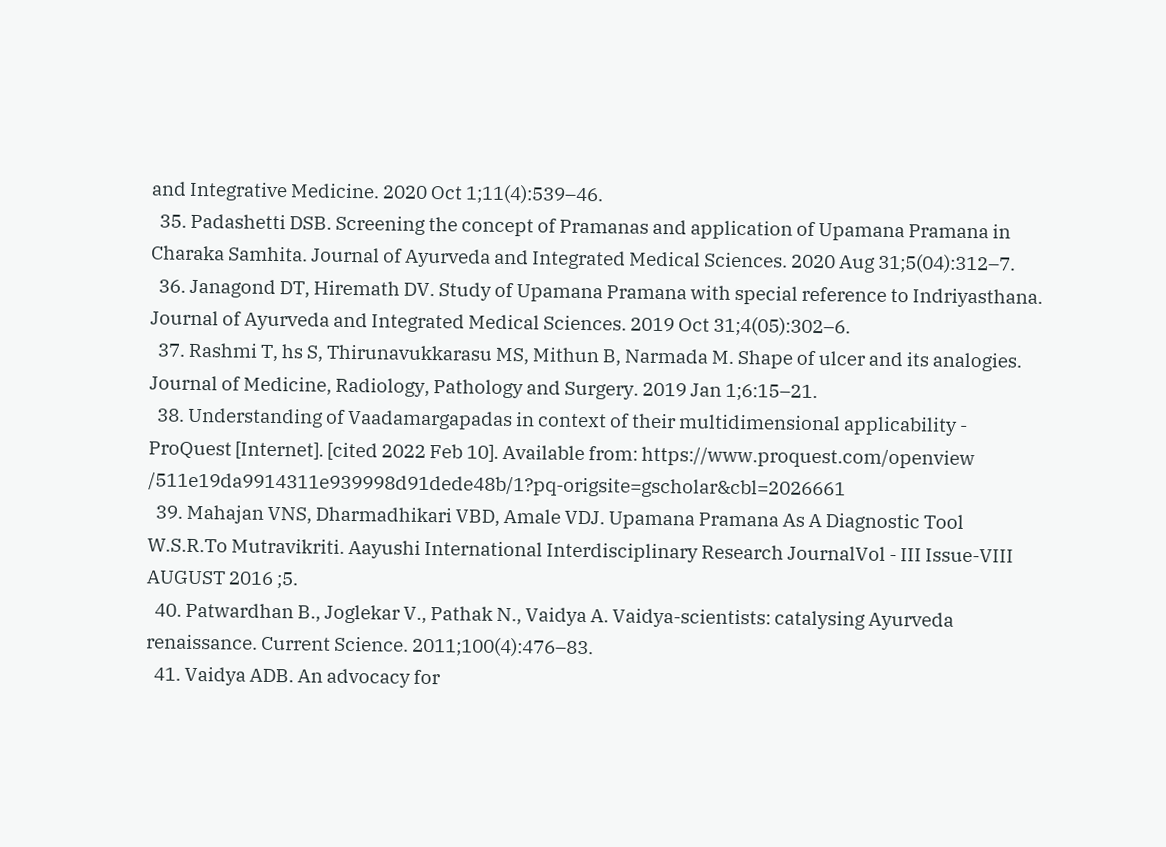and Integrative Medicine. 2020 Oct 1;11(4):539–46.
  35. Padashetti DSB. Screening the concept of Pramanas and application of Upamana Pramana in Charaka Samhita. Journal of Ayurveda and Integrated Medical Sciences. 2020 Aug 31;5(04):312–7.
  36. Janagond DT, Hiremath DV. Study of Upamana Pramana with special reference to Indriyasthana. Journal of Ayurveda and Integrated Medical Sciences. 2019 Oct 31;4(05):302–6.
  37. Rashmi T, hs S, Thirunavukkarasu MS, Mithun B, Narmada M. Shape of ulcer and its analogies. Journal of Medicine, Radiology, Pathology and Surgery. 2019 Jan 1;6:15–21.
  38. Understanding of Vaadamargapadas in context of their multidimensional applicability - ProQuest [Internet]. [cited 2022 Feb 10]. Available from: https://www.proquest.com/openview /511e19da9914311e939998d91dede48b/1?pq-origsite=gscholar&cbl=2026661
  39. Mahajan VNS, Dharmadhikari VBD, Amale VDJ. Upamana Pramana As A Diagnostic Tool W.S.R.To Mutravikriti. Aayushi International Interdisciplinary Research JournalVol - III Issue-VIII AUGUST 2016 ;5.
  40. Patwardhan B., Joglekar V., Pathak N., Vaidya A. Vaidya-scientists: catalysing Ayurveda renaissance. Current Science. 2011;100(4):476–83.
  41. Vaidya ADB. An advocacy for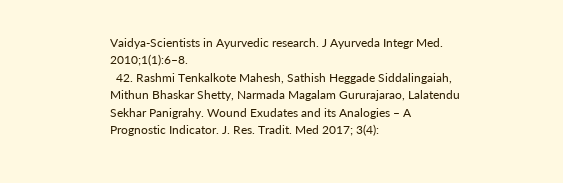Vaidya-Scientists in Ayurvedic research. J Ayurveda Integr Med. 2010;1(1):6–8.
  42. Rashmi Tenkalkote Mahesh, Sathish Heggade Siddalingaiah, Mithun Bhaskar Shetty, Narmada Magalam Gururajarao, Lalatendu Sekhar Panigrahy. Wound Exudates and its Analogies – A Prognostic Indicator. J. Res. Tradit. Med 2017; 3(4):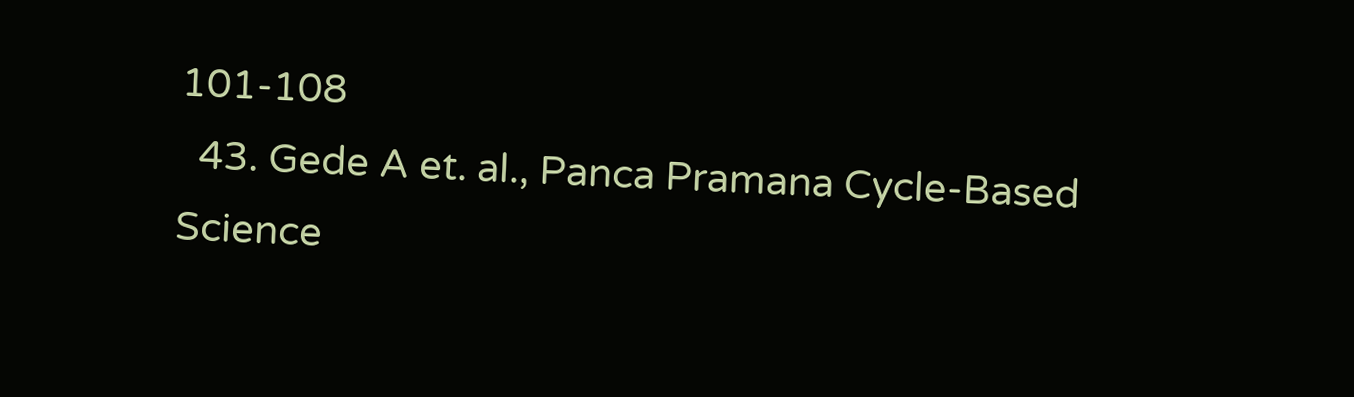101-108
  43. Gede A et. al., Panca Pramana Cycle-Based Science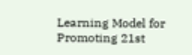Learning Model for Promoting 21st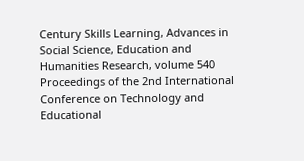Century Skills Learning, Advances in Social Science, Education and Humanities Research, volume 540 Proceedings of the 2nd International Conference on Technology and Educational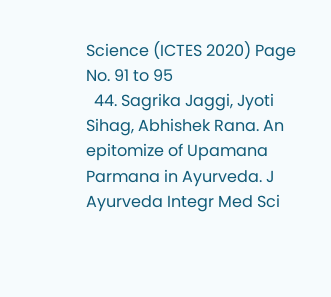Science (ICTES 2020) Page No. 91 to 95
  44. Sagrika Jaggi, Jyoti Sihag, Abhishek Rana. An epitomize of Upamana Parmana in Ayurveda. J Ayurveda Integr Med Sci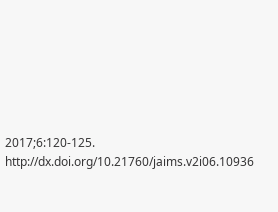2017;6:120-125. http://dx.doi.org/10.21760/jaims.v2i06.10936